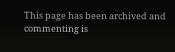This page has been archived and commenting is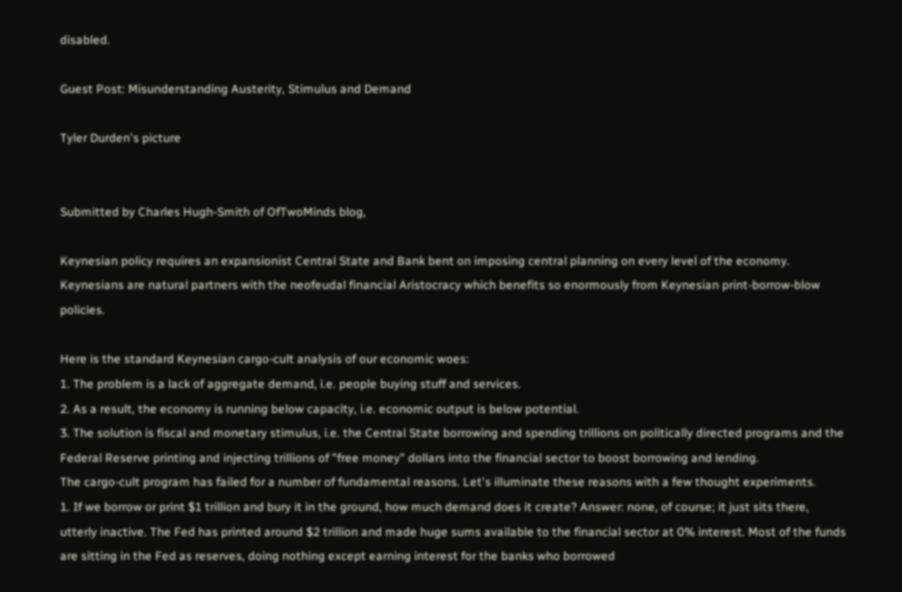disabled.

Guest Post: Misunderstanding Austerity, Stimulus and Demand

Tyler Durden's picture


Submitted by Charles Hugh-Smith of OfTwoMinds blog,

Keynesian policy requires an expansionist Central State and Bank bent on imposing central planning on every level of the economy. Keynesians are natural partners with the neofeudal financial Aristocracy which benefits so enormously from Keynesian print-borrow-blow policies.

Here is the standard Keynesian cargo-cult analysis of our economic woes:
1. The problem is a lack of aggregate demand, i.e. people buying stuff and services.
2. As a result, the economy is running below capacity, i.e. economic output is below potential.
3. The solution is fiscal and monetary stimulus, i.e. the Central State borrowing and spending trillions on politically directed programs and the Federal Reserve printing and injecting trillions of "free money" dollars into the financial sector to boost borrowing and lending.
The cargo-cult program has failed for a number of fundamental reasons. Let's illuminate these reasons with a few thought experiments.
1. If we borrow or print $1 trillion and bury it in the ground, how much demand does it create? Answer: none, of course; it just sits there, utterly inactive. The Fed has printed around $2 trillion and made huge sums available to the financial sector at 0% interest. Most of the funds are sitting in the Fed as reserves, doing nothing except earning interest for the banks who borrowed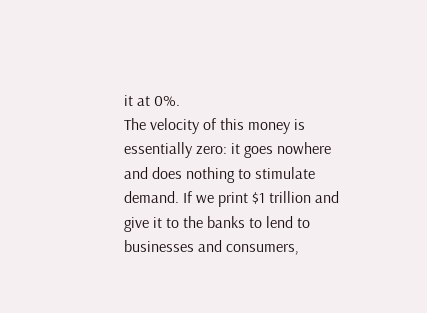it at 0%.
The velocity of this money is essentially zero: it goes nowhere and does nothing to stimulate demand. If we print $1 trillion and give it to the banks to lend to businesses and consumers,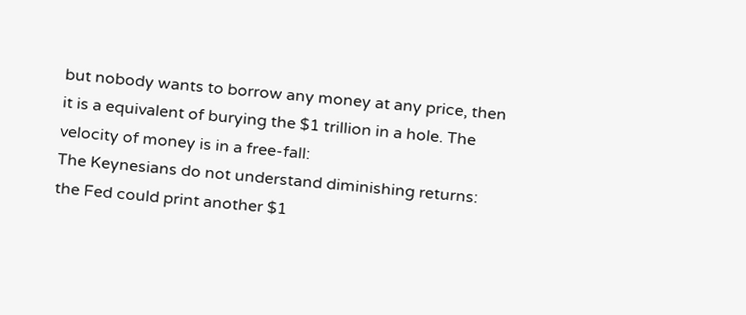but nobody wants to borrow any money at any price, then it is a equivalent of burying the $1 trillion in a hole. The velocity of money is in a free-fall:
The Keynesians do not understand diminishing returns: the Fed could print another $1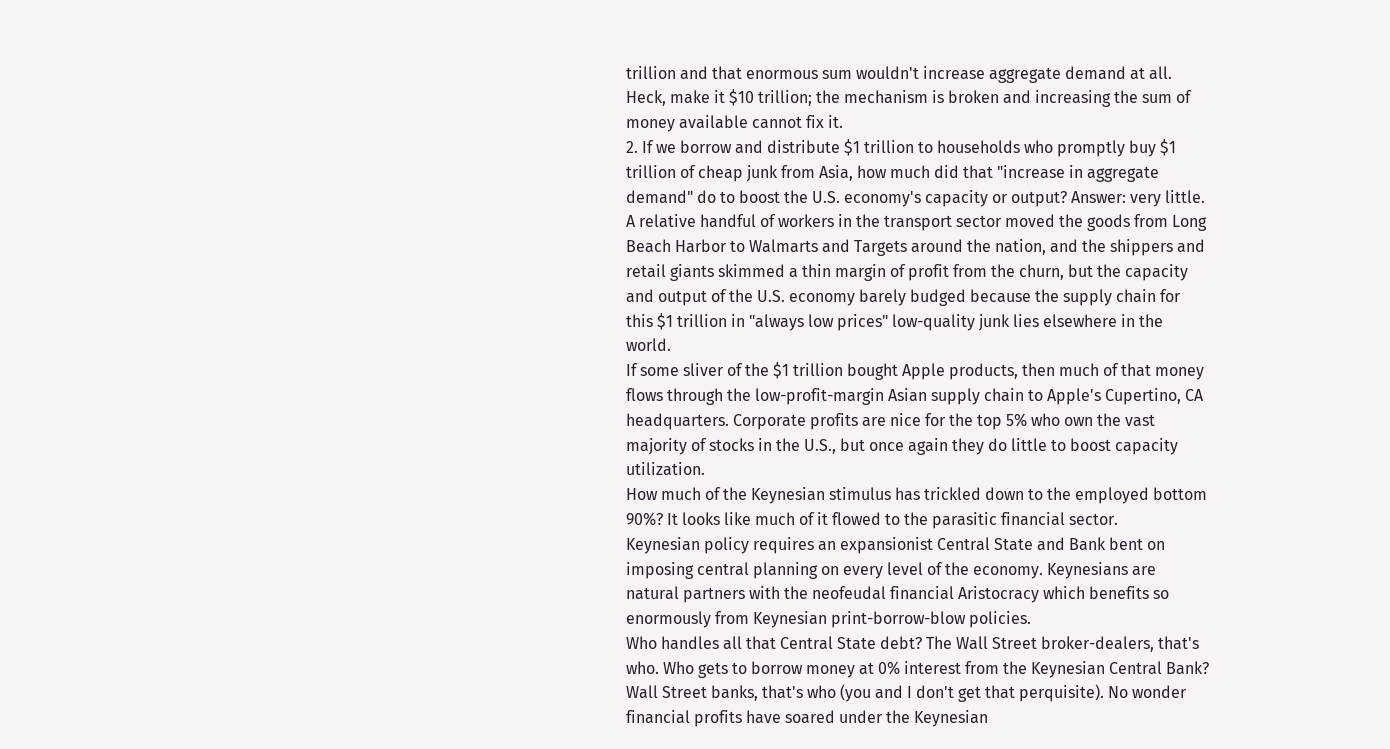trillion and that enormous sum wouldn't increase aggregate demand at all. Heck, make it $10 trillion; the mechanism is broken and increasing the sum of money available cannot fix it.
2. If we borrow and distribute $1 trillion to households who promptly buy $1 trillion of cheap junk from Asia, how much did that "increase in aggregate demand" do to boost the U.S. economy's capacity or output? Answer: very little. A relative handful of workers in the transport sector moved the goods from Long Beach Harbor to Walmarts and Targets around the nation, and the shippers and retail giants skimmed a thin margin of profit from the churn, but the capacity and output of the U.S. economy barely budged because the supply chain for this $1 trillion in "always low prices" low-quality junk lies elsewhere in the world.
If some sliver of the $1 trillion bought Apple products, then much of that money flows through the low-profit-margin Asian supply chain to Apple's Cupertino, CA headquarters. Corporate profits are nice for the top 5% who own the vast majority of stocks in the U.S., but once again they do little to boost capacity utilization.
How much of the Keynesian stimulus has trickled down to the employed bottom 90%? It looks like much of it flowed to the parasitic financial sector.
Keynesian policy requires an expansionist Central State and Bank bent on imposing central planning on every level of the economy. Keynesians are natural partners with the neofeudal financial Aristocracy which benefits so enormously from Keynesian print-borrow-blow policies.
Who handles all that Central State debt? The Wall Street broker-dealers, that's who. Who gets to borrow money at 0% interest from the Keynesian Central Bank? Wall Street banks, that's who (you and I don't get that perquisite). No wonder financial profits have soared under the Keynesian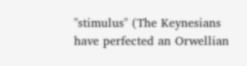"stimulus" (The Keynesians have perfected an Orwellian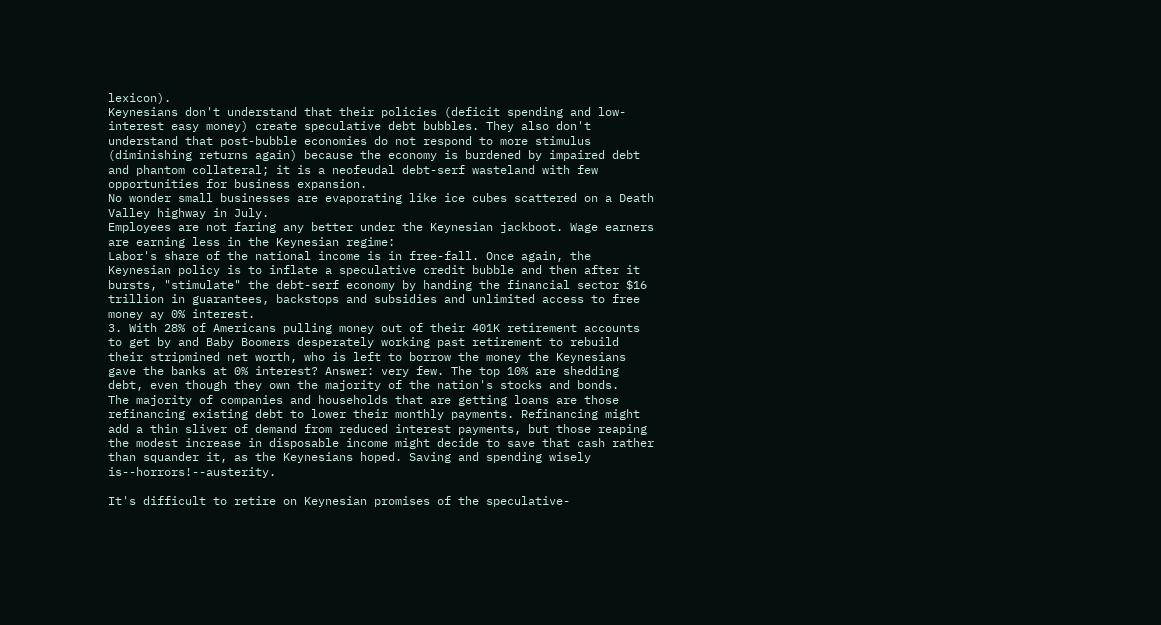lexicon).
Keynesians don't understand that their policies (deficit spending and low-interest easy money) create speculative debt bubbles. They also don't understand that post-bubble economies do not respond to more stimulus (diminishing returns again) because the economy is burdened by impaired debt and phantom collateral; it is a neofeudal debt-serf wasteland with few opportunities for business expansion.
No wonder small businesses are evaporating like ice cubes scattered on a Death Valley highway in July.
Employees are not faring any better under the Keynesian jackboot. Wage earners are earning less in the Keynesian regime:
Labor's share of the national income is in free-fall. Once again, the Keynesian policy is to inflate a speculative credit bubble and then after it bursts, "stimulate" the debt-serf economy by handing the financial sector $16 trillion in guarantees, backstops and subsidies and unlimited access to free money ay 0% interest.
3. With 28% of Americans pulling money out of their 401K retirement accounts to get by and Baby Boomers desperately working past retirement to rebuild their stripmined net worth, who is left to borrow the money the Keynesians gave the banks at 0% interest? Answer: very few. The top 10% are shedding debt, even though they own the majority of the nation's stocks and bonds.
The majority of companies and households that are getting loans are those refinancing existing debt to lower their monthly payments. Refinancing might add a thin sliver of demand from reduced interest payments, but those reaping the modest increase in disposable income might decide to save that cash rather than squander it, as the Keynesians hoped. Saving and spending wisely is--horrors!--austerity.

It's difficult to retire on Keynesian promises of the speculative-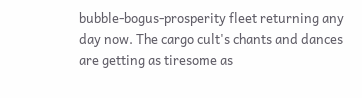bubble-bogus-prosperity fleet returning any day now. The cargo cult's chants and dances are getting as tiresome as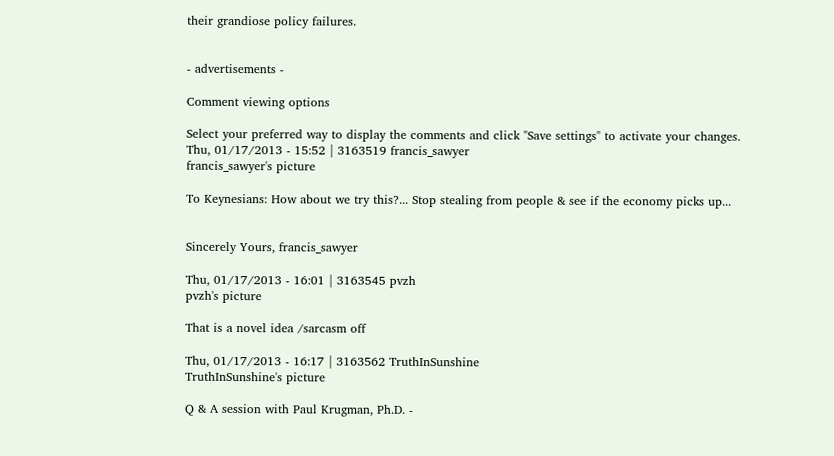their grandiose policy failures.


- advertisements -

Comment viewing options

Select your preferred way to display the comments and click "Save settings" to activate your changes.
Thu, 01/17/2013 - 15:52 | 3163519 francis_sawyer
francis_sawyer's picture

To Keynesians: How about we try this?... Stop stealing from people & see if the economy picks up...


Sincerely Yours, francis_sawyer

Thu, 01/17/2013 - 16:01 | 3163545 pvzh
pvzh's picture

That is a novel idea /sarcasm off

Thu, 01/17/2013 - 16:17 | 3163562 TruthInSunshine
TruthInSunshine's picture

Q & A session with Paul Krugman, Ph.D. -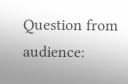Question from audience: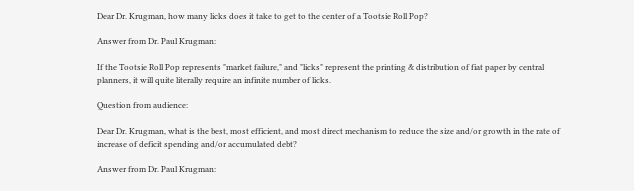Dear Dr. Krugman, how many licks does it take to get to the center of a Tootsie Roll Pop?

Answer from Dr. Paul Krugman:

If the Tootsie Roll Pop represents "market failure," and "licks" represent the printing & distribution of fiat paper by central planners, it will quite literally require an infinite number of licks.

Question from audience:

Dear Dr. Krugman, what is the best, most efficient, and most direct mechanism to reduce the size and/or growth in the rate of increase of deficit spending and/or accumulated debt?

Answer from Dr. Paul Krugman: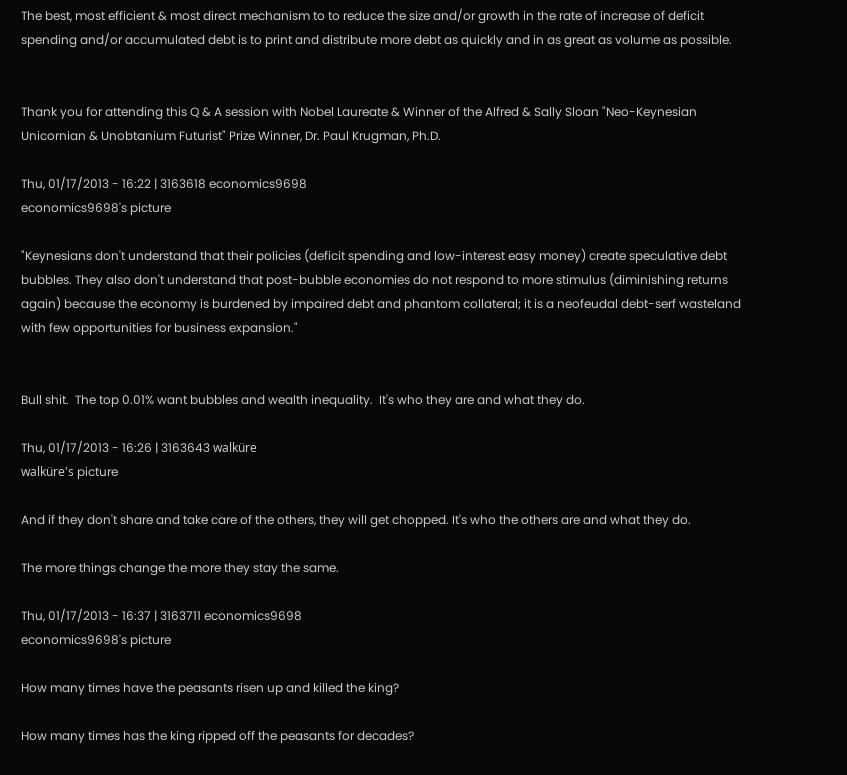The best, most efficient & most direct mechanism to to reduce the size and/or growth in the rate of increase of deficit spending and/or accumulated debt is to print and distribute more debt as quickly and in as great as volume as possible.


Thank you for attending this Q & A session with Nobel Laureate & Winner of the Alfred & Sally Sloan "Neo-Keynesian Unicornian & Unobtanium Futurist" Prize Winner, Dr. Paul Krugman, Ph.D.

Thu, 01/17/2013 - 16:22 | 3163618 economics9698
economics9698's picture

"Keynesians don't understand that their policies (deficit spending and low-interest easy money) create speculative debt bubbles. They also don't understand that post-bubble economies do not respond to more stimulus (diminishing returns again) because the economy is burdened by impaired debt and phantom collateral; it is a neofeudal debt-serf wasteland with few opportunities for business expansion."


Bull shit.  The top 0.01% want bubbles and wealth inequality.  It's who they are and what they do.

Thu, 01/17/2013 - 16:26 | 3163643 walküre
walküre's picture

And if they don't share and take care of the others, they will get chopped. It's who the others are and what they do.

The more things change the more they stay the same.

Thu, 01/17/2013 - 16:37 | 3163711 economics9698
economics9698's picture

How many times have the peasants risen up and killed the king?

How many times has the king ripped off the peasants for decades?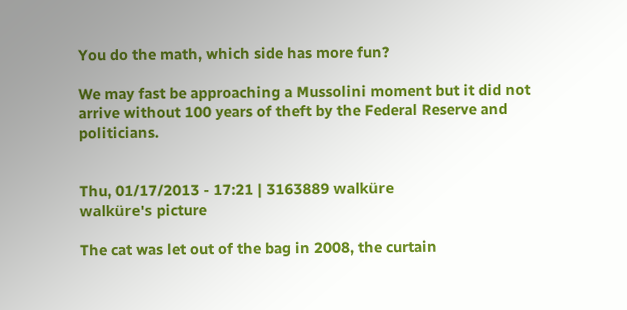You do the math, which side has more fun?

We may fast be approaching a Mussolini moment but it did not arrive without 100 years of theft by the Federal Reserve and politicians.


Thu, 01/17/2013 - 17:21 | 3163889 walküre
walküre's picture

The cat was let out of the bag in 2008, the curtain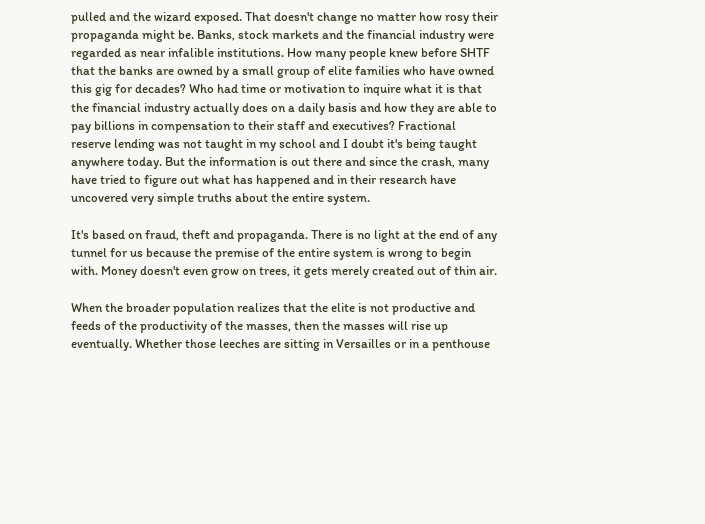pulled and the wizard exposed. That doesn't change no matter how rosy their propaganda might be. Banks, stock markets and the financial industry were regarded as near infalible institutions. How many people knew before SHTF that the banks are owned by a small group of elite families who have owned this gig for decades? Who had time or motivation to inquire what it is that the financial industry actually does on a daily basis and how they are able to pay billions in compensation to their staff and executives? Fractional reserve lending was not taught in my school and I doubt it's being taught anywhere today. But the information is out there and since the crash, many have tried to figure out what has happened and in their research have uncovered very simple truths about the entire system.

It's based on fraud, theft and propaganda. There is no light at the end of any tunnel for us because the premise of the entire system is wrong to begin with. Money doesn't even grow on trees, it gets merely created out of thin air.

When the broader population realizes that the elite is not productive and feeds of the productivity of the masses, then the masses will rise up eventually. Whether those leeches are sitting in Versailles or in a penthouse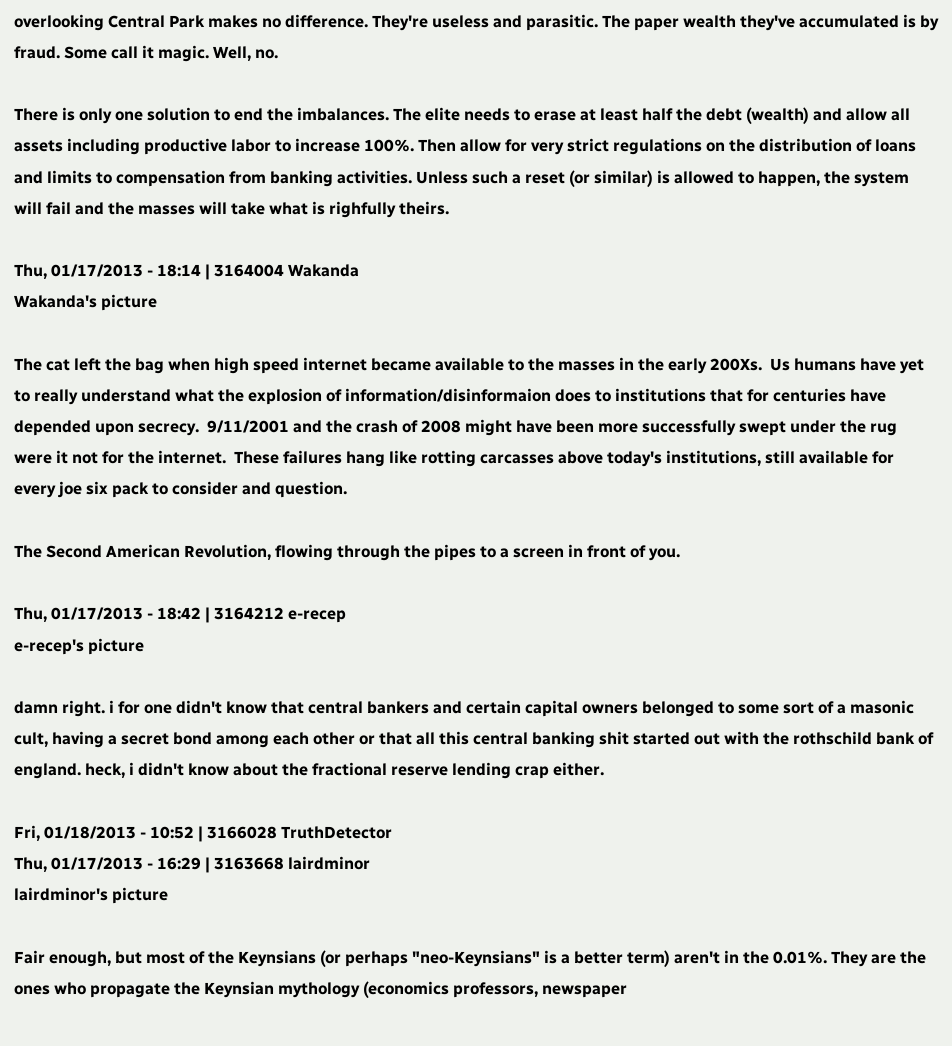overlooking Central Park makes no difference. They're useless and parasitic. The paper wealth they've accumulated is by fraud. Some call it magic. Well, no.

There is only one solution to end the imbalances. The elite needs to erase at least half the debt (wealth) and allow all assets including productive labor to increase 100%. Then allow for very strict regulations on the distribution of loans and limits to compensation from banking activities. Unless such a reset (or similar) is allowed to happen, the system will fail and the masses will take what is righfully theirs.

Thu, 01/17/2013 - 18:14 | 3164004 Wakanda
Wakanda's picture

The cat left the bag when high speed internet became available to the masses in the early 200Xs.  Us humans have yet to really understand what the explosion of information/disinformaion does to institutions that for centuries have depended upon secrecy.  9/11/2001 and the crash of 2008 might have been more successfully swept under the rug were it not for the internet.  These failures hang like rotting carcasses above today's institutions, still available for every joe six pack to consider and question.

The Second American Revolution, flowing through the pipes to a screen in front of you.

Thu, 01/17/2013 - 18:42 | 3164212 e-recep
e-recep's picture

damn right. i for one didn't know that central bankers and certain capital owners belonged to some sort of a masonic cult, having a secret bond among each other or that all this central banking shit started out with the rothschild bank of england. heck, i didn't know about the fractional reserve lending crap either.

Fri, 01/18/2013 - 10:52 | 3166028 TruthDetector
Thu, 01/17/2013 - 16:29 | 3163668 lairdminor
lairdminor's picture

Fair enough, but most of the Keynsians (or perhaps "neo-Keynsians" is a better term) aren't in the 0.01%. They are the ones who propagate the Keynsian mythology (economics professors, newspaper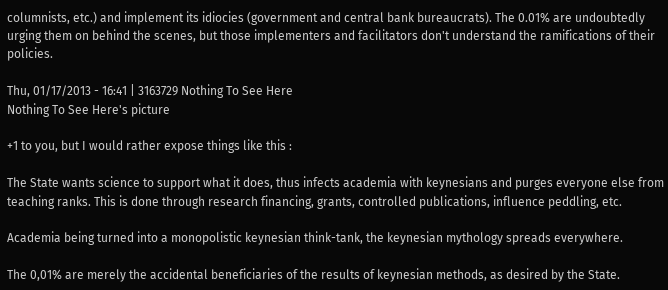columnists, etc.) and implement its idiocies (government and central bank bureaucrats). The 0.01% are undoubtedly urging them on behind the scenes, but those implementers and facilitators don't understand the ramifications of their policies.

Thu, 01/17/2013 - 16:41 | 3163729 Nothing To See Here
Nothing To See Here's picture

+1 to you, but I would rather expose things like this :

The State wants science to support what it does, thus infects academia with keynesians and purges everyone else from teaching ranks. This is done through research financing, grants, controlled publications, influence peddling, etc.

Academia being turned into a monopolistic keynesian think-tank, the keynesian mythology spreads everywhere.

The 0,01% are merely the accidental beneficiaries of the results of keynesian methods, as desired by the State.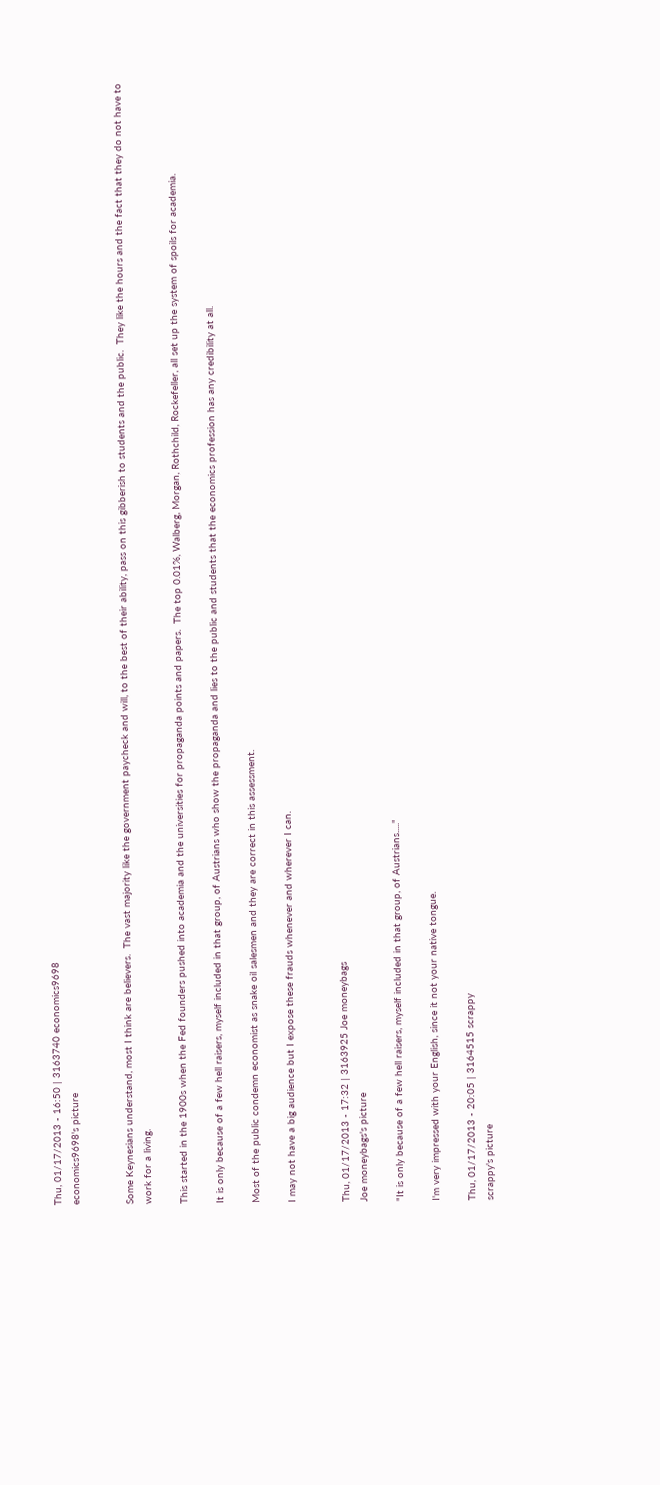Thu, 01/17/2013 - 16:50 | 3163740 economics9698
economics9698's picture


Some Keynesians understand, most I think are believers.  The vast majority like the government paycheck and will, to the best of their ability, pass on this gibberish to students and the public.  They like the hours and the fact that they do not have to work for a living.

This started in the 1900s when the Fed founders pushed into academia and the universities for propaganda points and papers.  The top 0.01%, Walberg, Morgan, Rothchild, Rockefeller, all set up the system of spoils for academia.

It is only because of a few hell raisers, myself included in that group, of Austrians who show the propaganda and lies to the public and students that the economics profession has any credibility at all.

Most of the public condemn economist as snake oil salesmen and they are correct in this assessment.

I may not have a big audience but I expose these frauds whenever and wherever I can.


Thu, 01/17/2013 - 17:32 | 3163925 Joe moneybags
Joe moneybags's picture

"It is only because of a few hell raisers, myself included in that group, of Austrians....."

I'm very impressed with your English, since it not your native tongue.

Thu, 01/17/2013 - 20:05 | 3164515 scrappy
scrappy's picture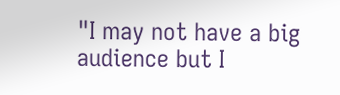"I may not have a big audience but I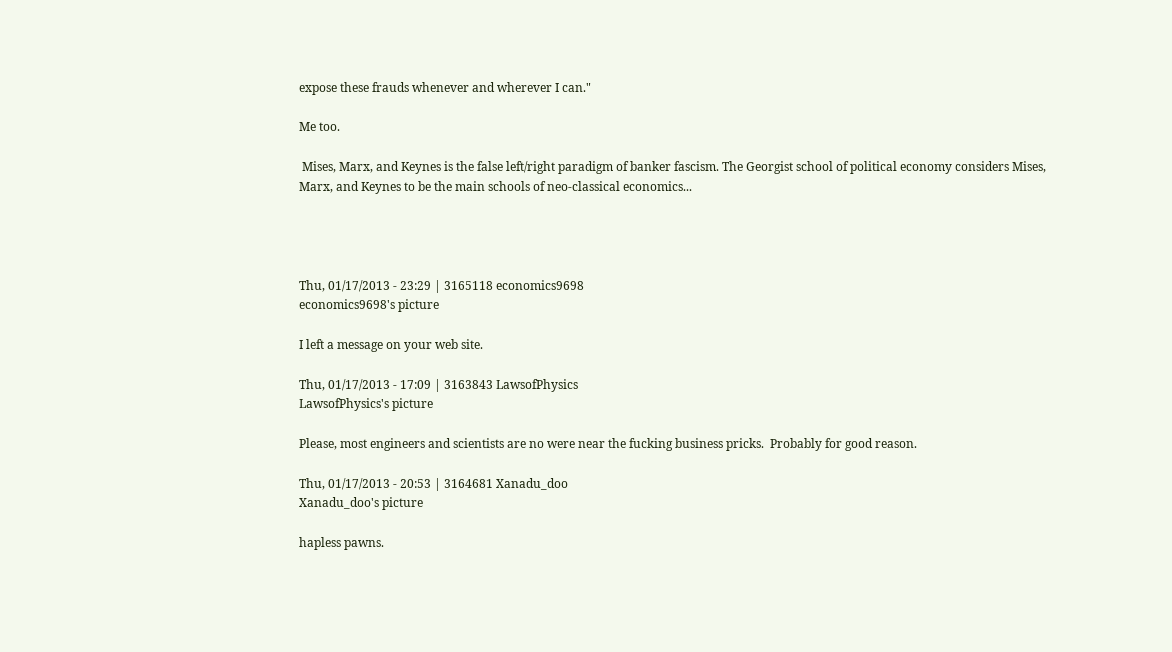expose these frauds whenever and wherever I can."

Me too.

 Mises, Marx, and Keynes is the false left/right paradigm of banker fascism. The Georgist school of political economy considers Mises, Marx, and Keynes to be the main schools of neo-classical economics...




Thu, 01/17/2013 - 23:29 | 3165118 economics9698
economics9698's picture

I left a message on your web site.

Thu, 01/17/2013 - 17:09 | 3163843 LawsofPhysics
LawsofPhysics's picture

Please, most engineers and scientists are no were near the fucking business pricks.  Probably for good reason.

Thu, 01/17/2013 - 20:53 | 3164681 Xanadu_doo
Xanadu_doo's picture

hapless pawns.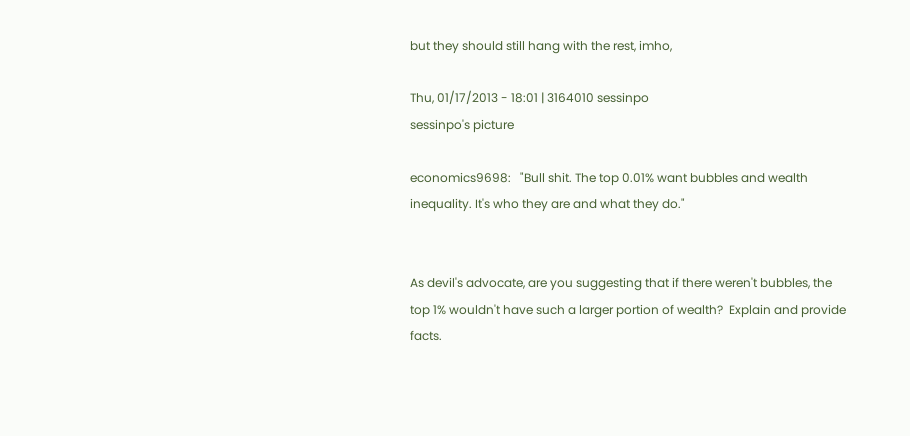but they should still hang with the rest, imho,

Thu, 01/17/2013 - 18:01 | 3164010 sessinpo
sessinpo's picture

economics9698:   "Bull shit. The top 0.01% want bubbles and wealth inequality. It's who they are and what they do."


As devil's advocate, are you suggesting that if there weren't bubbles, the top 1% wouldn't have such a larger portion of wealth?  Explain and provide facts.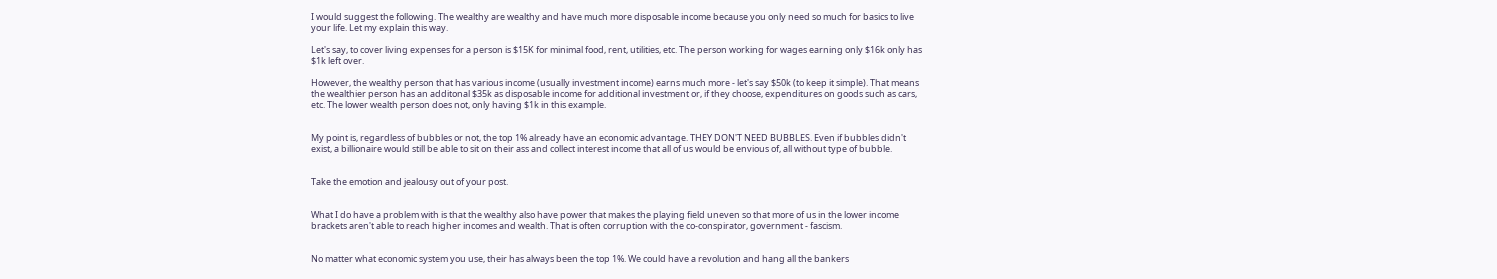I would suggest the following. The wealthy are wealthy and have much more disposable income because you only need so much for basics to live your life. Let my explain this way.

Let's say, to cover living expenses for a person is $15K for minimal food, rent, utilities, etc. The person working for wages earning only $16k only has $1k left over.

However, the wealthy person that has various income (usually investment income) earns much more - let's say $50k (to keep it simple). That means the wealthier person has an additonal $35k as disposable income for additional investment or, if they choose, expenditures on goods such as cars, etc. The lower wealth person does not, only having $1k in this example.


My point is, regardless of bubbles or not, the top 1% already have an economic advantage. THEY DON'T NEED BUBBLES. Even if bubbles didn't exist, a billionaire would still be able to sit on their ass and collect interest income that all of us would be envious of, all without type of bubble.


Take the emotion and jealousy out of your post.


What I do have a problem with is that the wealthy also have power that makes the playing field uneven so that more of us in the lower income brackets aren't able to reach higher incomes and wealth. That is often corruption with the co-conspirator, government - fascism.


No matter what economic system you use, their has always been the top 1%. We could have a revolution and hang all the bankers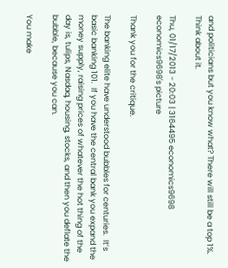and politicians but you know what? There will still be a top 1%. Think about it.

Thu, 01/17/2013 - 20:03 | 3164495 economics9698
economics9698's picture

Thank you for the critique.

The banking elite have understood bubbles for centuries.  It’s basic banking 101.  If you have the central bank you expand the money supply, raising prices of whatever the hot thing of the day is, tulips, Nasdaq, housing, stocks, and then you deflate the bubble, because you can.

You make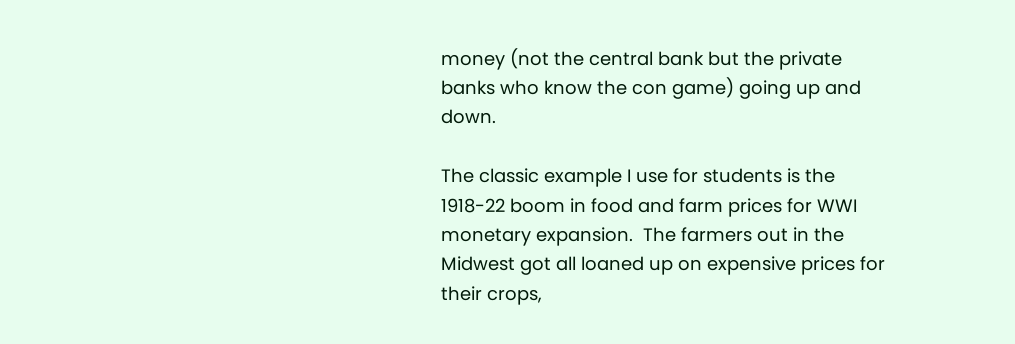money (not the central bank but the private banks who know the con game) going up and down.

The classic example I use for students is the 1918-22 boom in food and farm prices for WWI monetary expansion.  The farmers out in the Midwest got all loaned up on expensive prices for their crops,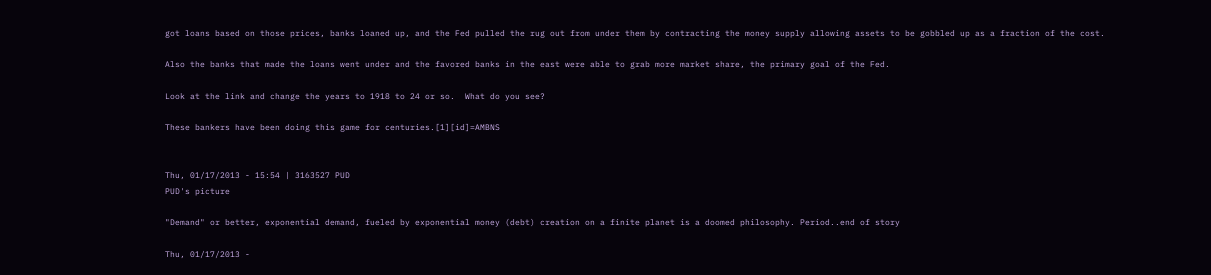got loans based on those prices, banks loaned up, and the Fed pulled the rug out from under them by contracting the money supply allowing assets to be gobbled up as a fraction of the cost.

Also the banks that made the loans went under and the favored banks in the east were able to grab more market share, the primary goal of the Fed.

Look at the link and change the years to 1918 to 24 or so.  What do you see?

These bankers have been doing this game for centuries.[1][id]=AMBNS


Thu, 01/17/2013 - 15:54 | 3163527 PUD
PUD's picture

"Demand" or better, exponential demand, fueled by exponential money (debt) creation on a finite planet is a doomed philosophy. Period..end of story

Thu, 01/17/2013 -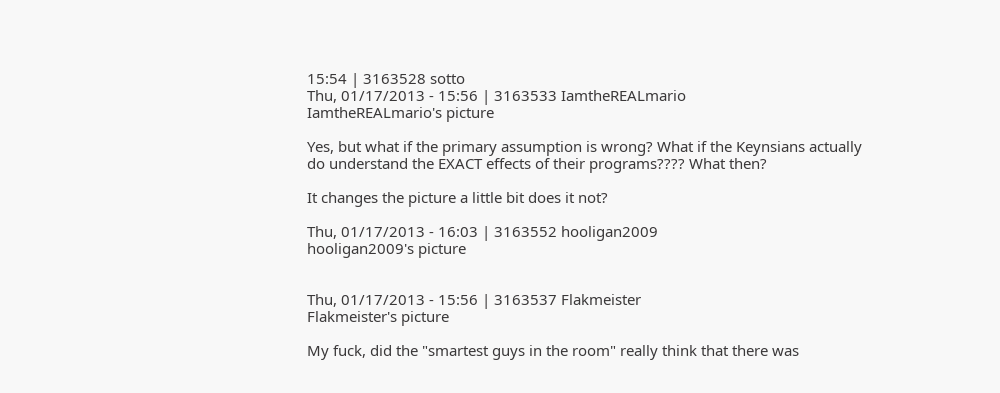15:54 | 3163528 sotto
Thu, 01/17/2013 - 15:56 | 3163533 IamtheREALmario
IamtheREALmario's picture

Yes, but what if the primary assumption is wrong? What if the Keynsians actually do understand the EXACT effects of their programs???? What then?

It changes the picture a little bit does it not?

Thu, 01/17/2013 - 16:03 | 3163552 hooligan2009
hooligan2009's picture


Thu, 01/17/2013 - 15:56 | 3163537 Flakmeister
Flakmeister's picture

My fuck, did the "smartest guys in the room" really think that there was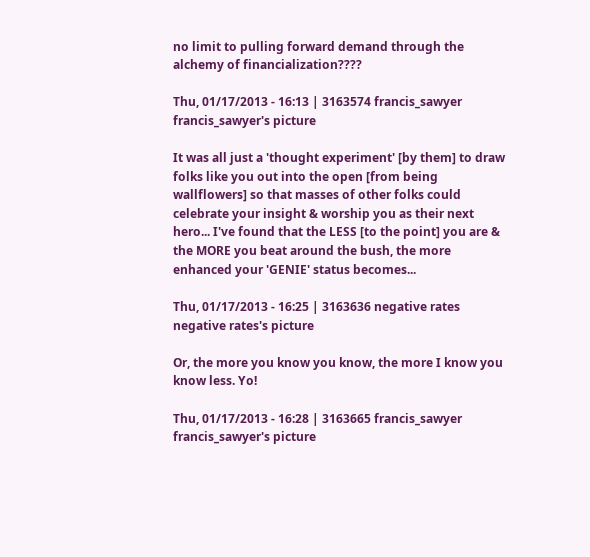no limit to pulling forward demand through the alchemy of financialization????

Thu, 01/17/2013 - 16:13 | 3163574 francis_sawyer
francis_sawyer's picture

It was all just a 'thought experiment' [by them] to draw folks like you out into the open [from being wallflowers] so that masses of other folks could celebrate your insight & worship you as their next hero... I've found that the LESS [to the point] you are & the MORE you beat around the bush, the more enhanced your 'GENIE' status becomes...

Thu, 01/17/2013 - 16:25 | 3163636 negative rates
negative rates's picture

Or, the more you know you know, the more I know you know less. Yo!

Thu, 01/17/2013 - 16:28 | 3163665 francis_sawyer
francis_sawyer's picture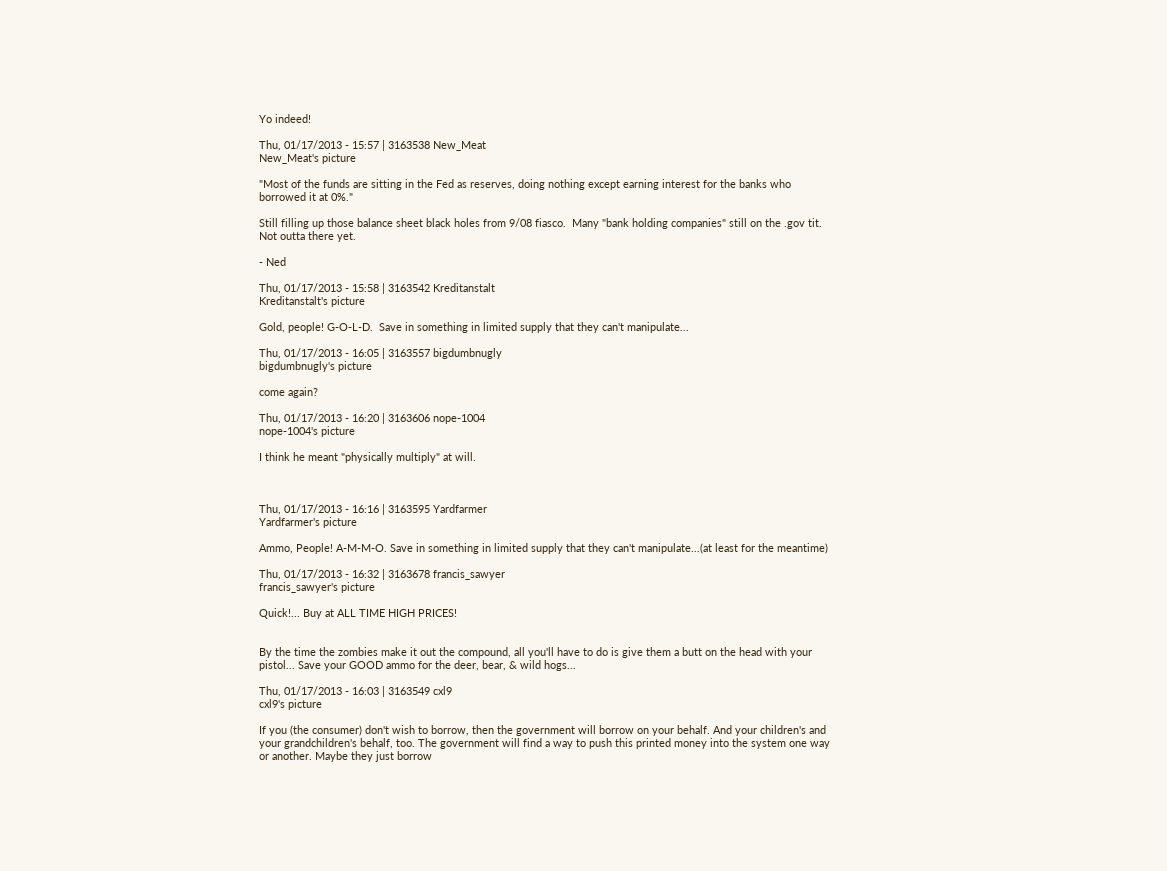Yo indeed!

Thu, 01/17/2013 - 15:57 | 3163538 New_Meat
New_Meat's picture

"Most of the funds are sitting in the Fed as reserves, doing nothing except earning interest for the banks who borrowed it at 0%."

Still filling up those balance sheet black holes from 9/08 fiasco.  Many "bank holding companies" still on the .gov tit.  Not outta there yet.

- Ned

Thu, 01/17/2013 - 15:58 | 3163542 Kreditanstalt
Kreditanstalt's picture

Gold, people! G-O-L-D.  Save in something in limited supply that they can't manipulate...

Thu, 01/17/2013 - 16:05 | 3163557 bigdumbnugly
bigdumbnugly's picture

come again?

Thu, 01/17/2013 - 16:20 | 3163606 nope-1004
nope-1004's picture

I think he meant "physically multiply" at will.



Thu, 01/17/2013 - 16:16 | 3163595 Yardfarmer
Yardfarmer's picture

Ammo, People! A-M-M-O. Save in something in limited supply that they can't manipulate...(at least for the meantime)

Thu, 01/17/2013 - 16:32 | 3163678 francis_sawyer
francis_sawyer's picture

Quick!... Buy at ALL TIME HIGH PRICES!


By the time the zombies make it out the compound, all you'll have to do is give them a butt on the head with your pistol... Save your GOOD ammo for the deer, bear, & wild hogs...

Thu, 01/17/2013 - 16:03 | 3163549 cxl9
cxl9's picture

If you (the consumer) don't wish to borrow, then the government will borrow on your behalf. And your children's and your grandchildren's behalf, too. The government will find a way to push this printed money into the system one way or another. Maybe they just borrow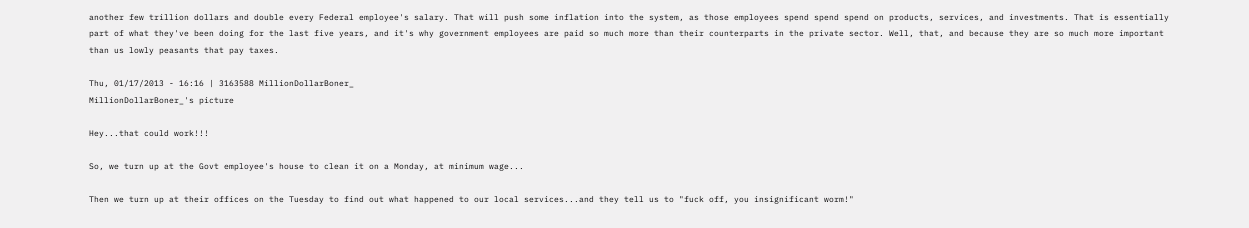another few trillion dollars and double every Federal employee's salary. That will push some inflation into the system, as those employees spend spend spend on products, services, and investments. That is essentially part of what they've been doing for the last five years, and it's why government employees are paid so much more than their counterparts in the private sector. Well, that, and because they are so much more important than us lowly peasants that pay taxes.

Thu, 01/17/2013 - 16:16 | 3163588 MillionDollarBoner_
MillionDollarBoner_'s picture

Hey...that could work!!!

So, we turn up at the Govt employee's house to clean it on a Monday, at minimum wage...

Then we turn up at their offices on the Tuesday to find out what happened to our local services...and they tell us to "fuck off, you insignificant worm!"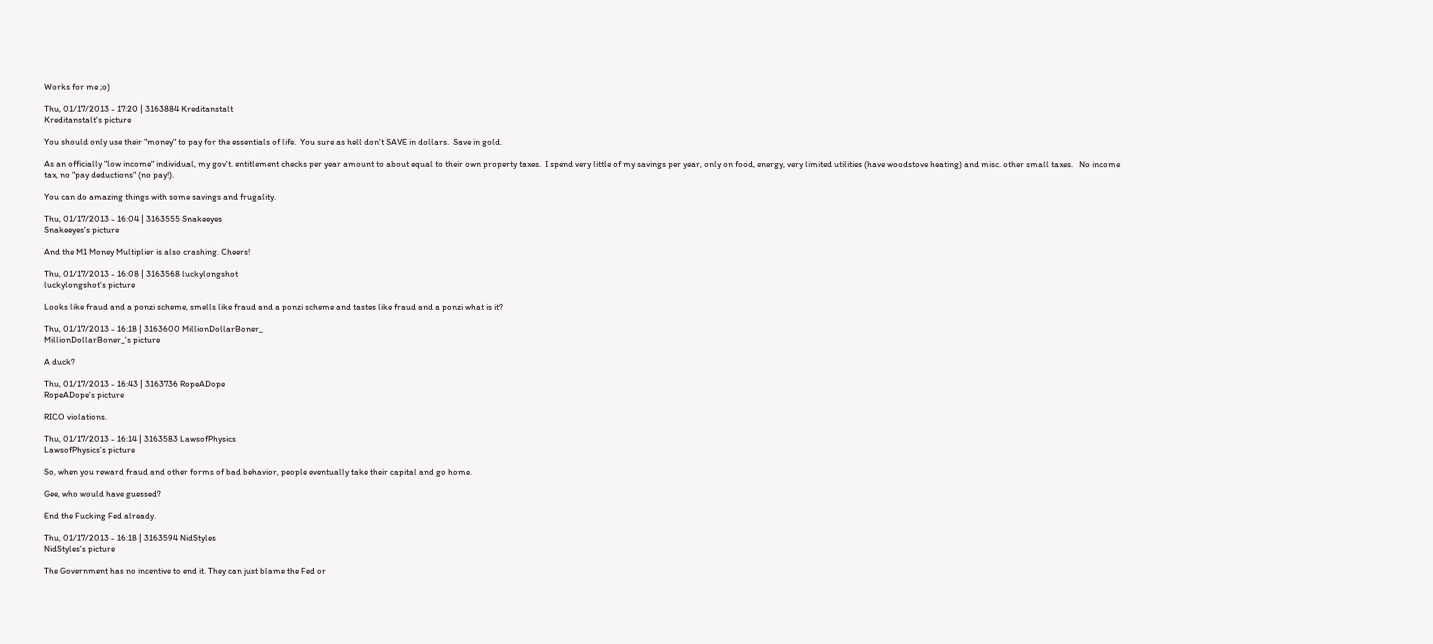Works for me ;o)

Thu, 01/17/2013 - 17:20 | 3163884 Kreditanstalt
Kreditanstalt's picture

You should only use their "money" to pay for the essentials of life.  You sure as hell don't SAVE in dollars.  Save in gold.

As an officially "low income" individual, my gov't. entitlement checks per year amount to about equal to their own property taxes.  I spend very little of my savings per year, only on food, energy, very limited utilities (have woodstove heating) and misc. other small taxes.   No income tax, no "pay deductions" (no pay!).

You can do amazing things with some savings and frugality.

Thu, 01/17/2013 - 16:04 | 3163555 Snakeeyes
Snakeeyes's picture

And the M1 Money Multiplier is also crashing. Cheers!

Thu, 01/17/2013 - 16:08 | 3163568 luckylongshot
luckylongshot's picture

Looks like fraud and a ponzi scheme, smells like fraud and a ponzi scheme and tastes like fraud and a ponzi what is it?

Thu, 01/17/2013 - 16:18 | 3163600 MillionDollarBoner_
MillionDollarBoner_'s picture

A duck?

Thu, 01/17/2013 - 16:43 | 3163736 RopeADope
RopeADope's picture

RICO violations.

Thu, 01/17/2013 - 16:14 | 3163583 LawsofPhysics
LawsofPhysics's picture

So, when you reward fraud and other forms of bad behavior, people eventually take their capital and go home.

Gee, who would have guessed?

End the Fucking Fed already.

Thu, 01/17/2013 - 16:18 | 3163594 NidStyles
NidStyles's picture

The Government has no incentive to end it. They can just blame the Fed or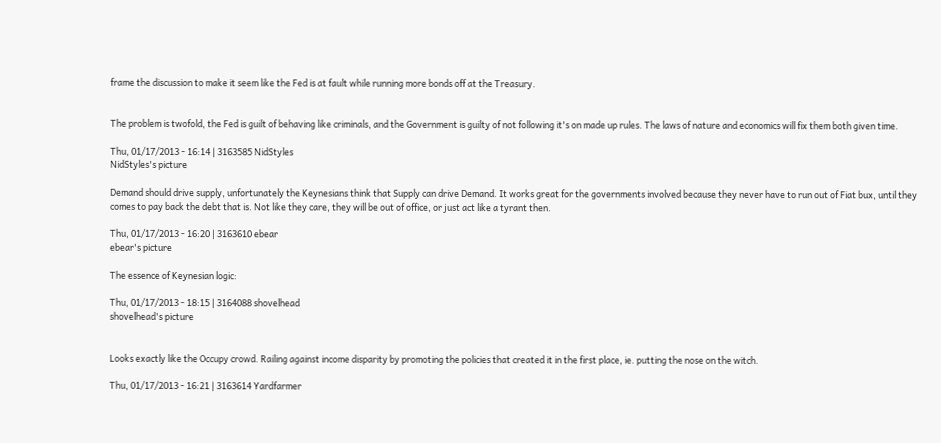frame the discussion to make it seem like the Fed is at fault while running more bonds off at the Treasury.


The problem is twofold, the Fed is guilt of behaving like criminals, and the Government is guilty of not following it's on made up rules. The laws of nature and economics will fix them both given time.

Thu, 01/17/2013 - 16:14 | 3163585 NidStyles
NidStyles's picture

Demand should drive supply, unfortunately the Keynesians think that Supply can drive Demand. It works great for the governments involved because they never have to run out of Fiat bux, until they comes to pay back the debt that is. Not like they care, they will be out of office, or just act like a tyrant then.

Thu, 01/17/2013 - 16:20 | 3163610 ebear
ebear's picture

The essence of Keynesian logic:

Thu, 01/17/2013 - 18:15 | 3164088 shovelhead
shovelhead's picture


Looks exactly like the Occupy crowd. Railing against income disparity by promoting the policies that created it in the first place, ie. putting the nose on the witch.

Thu, 01/17/2013 - 16:21 | 3163614 Yardfarmer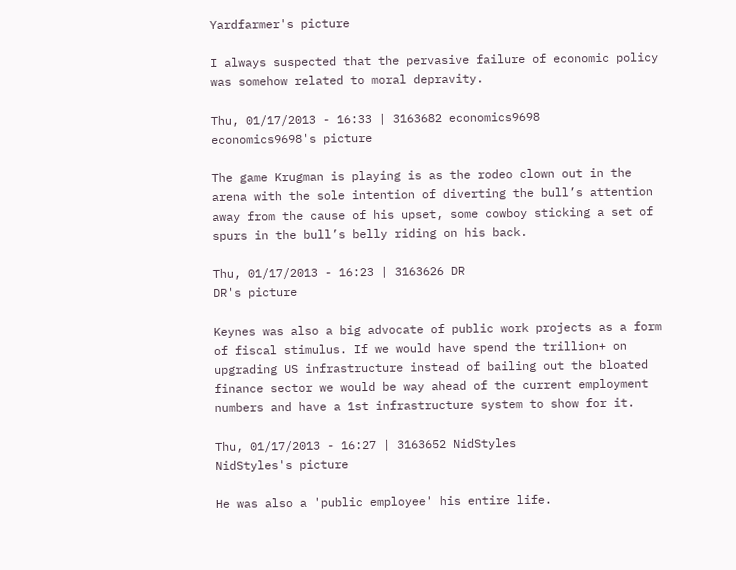Yardfarmer's picture

I always suspected that the pervasive failure of economic policy was somehow related to moral depravity.

Thu, 01/17/2013 - 16:33 | 3163682 economics9698
economics9698's picture

The game Krugman is playing is as the rodeo clown out in the arena with the sole intention of diverting the bull’s attention away from the cause of his upset, some cowboy sticking a set of spurs in the bull’s belly riding on his back.

Thu, 01/17/2013 - 16:23 | 3163626 DR
DR's picture

Keynes was also a big advocate of public work projects as a form of fiscal stimulus. If we would have spend the trillion+ on upgrading US infrastructure instead of bailing out the bloated finance sector we would be way ahead of the current employment numbers and have a 1st infrastructure system to show for it.

Thu, 01/17/2013 - 16:27 | 3163652 NidStyles
NidStyles's picture

He was also a 'public employee' his entire life.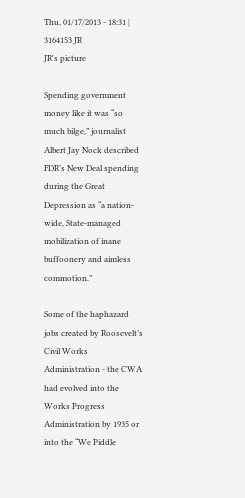Thu, 01/17/2013 - 18:31 | 3164153 JR
JR's picture

Spending government money like it was “so much bilge,” journalist Albert Jay Nock described FDR’s New Deal spending during the Great Depression as “a nation-wide, State-managed mobilization of inane buffoonery and aimless commotion.”

Some of the haphazard jobs created by Roosevelt’s Civil Works Administration - the CWA had evolved into the Works Progress Administration by 1935 or into the “We Piddle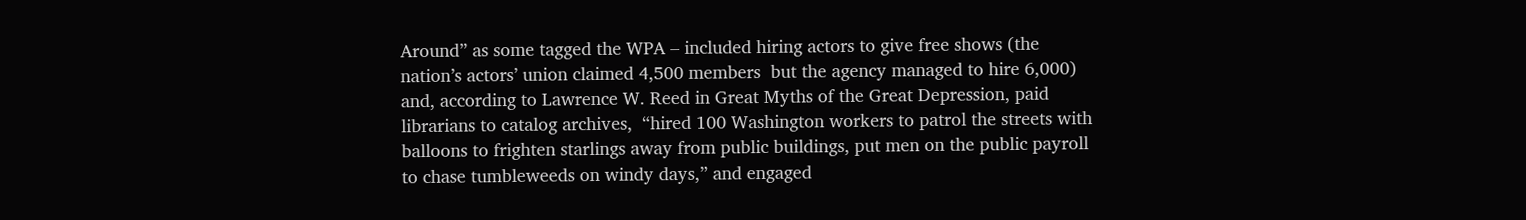Around” as some tagged the WPA – included hiring actors to give free shows (the nation’s actors’ union claimed 4,500 members  but the agency managed to hire 6,000) and, according to Lawrence W. Reed in Great Myths of the Great Depression, paid librarians to catalog archives,  “hired 100 Washington workers to patrol the streets with balloons to frighten starlings away from public buildings, put men on the public payroll to chase tumbleweeds on windy days,” and engaged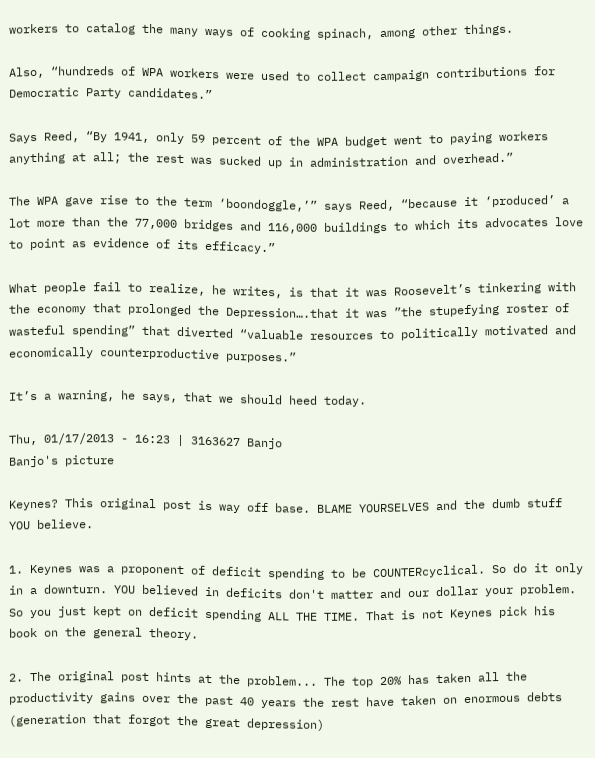workers to catalog the many ways of cooking spinach, among other things.

Also, “hundreds of WPA workers were used to collect campaign contributions for Democratic Party candidates.”

Says Reed, “By 1941, only 59 percent of the WPA budget went to paying workers anything at all; the rest was sucked up in administration and overhead.”

The WPA gave rise to the term ‘boondoggle,’” says Reed, “because it ‘produced’ a lot more than the 77,000 bridges and 116,000 buildings to which its advocates love to point as evidence of its efficacy.”

What people fail to realize, he writes, is that it was Roosevelt’s tinkering with the economy that prolonged the Depression….that it was ”the stupefying roster of wasteful spending” that diverted “valuable resources to politically motivated and economically counterproductive purposes.”

It’s a warning, he says, that we should heed today.

Thu, 01/17/2013 - 16:23 | 3163627 Banjo
Banjo's picture

Keynes? This original post is way off base. BLAME YOURSELVES and the dumb stuff YOU believe.

1. Keynes was a proponent of deficit spending to be COUNTERcyclical. So do it only in a downturn. YOU believed in deficits don't matter and our dollar your problem. So you just kept on deficit spending ALL THE TIME. That is not Keynes pick his book on the general theory.

2. The original post hints at the problem... The top 20% has taken all the productivity gains over the past 40 years the rest have taken on enormous debts (generation that forgot the great depression)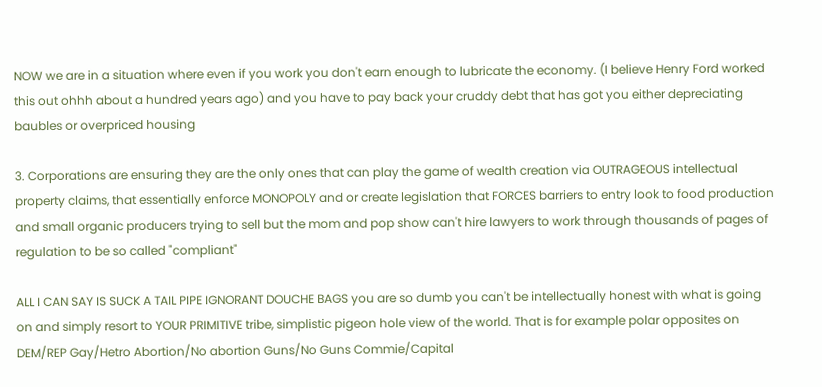NOW we are in a situation where even if you work you don't earn enough to lubricate the economy. (I believe Henry Ford worked this out ohhh about a hundred years ago) and you have to pay back your cruddy debt that has got you either depreciating baubles or overpriced housing

3. Corporations are ensuring they are the only ones that can play the game of wealth creation via OUTRAGEOUS intellectual property claims, that essentially enforce MONOPOLY and or create legislation that FORCES barriers to entry look to food production and small organic producers trying to sell but the mom and pop show can't hire lawyers to work through thousands of pages of regulation to be so called "compliant"

ALL I CAN SAY IS SUCK A TAIL PIPE IGNORANT DOUCHE BAGS you are so dumb you can't be intellectually honest with what is going on and simply resort to YOUR PRIMITIVE tribe, simplistic pigeon hole view of the world. That is for example polar opposites on DEM/REP Gay/Hetro Abortion/No abortion Guns/No Guns Commie/Capital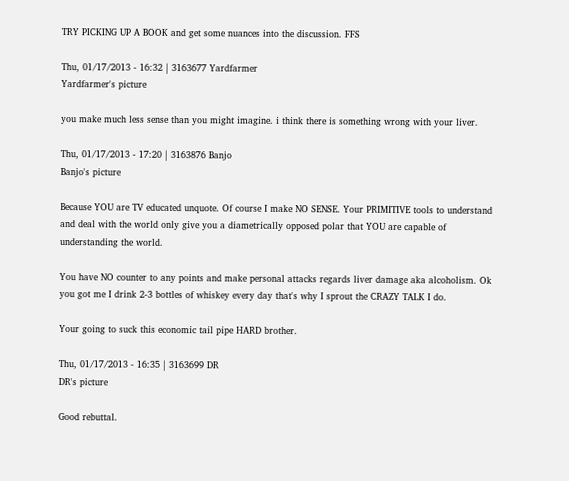TRY PICKING UP A BOOK and get some nuances into the discussion. FFS

Thu, 01/17/2013 - 16:32 | 3163677 Yardfarmer
Yardfarmer's picture

you make much less sense than you might imagine. i think there is something wrong with your liver.

Thu, 01/17/2013 - 17:20 | 3163876 Banjo
Banjo's picture

Because YOU are TV educated unquote. Of course I make NO SENSE. Your PRIMITIVE tools to understand and deal with the world only give you a diametrically opposed polar that YOU are capable of understanding the world.

You have NO counter to any points and make personal attacks regards liver damage aka alcoholism. Ok you got me I drink 2-3 bottles of whiskey every day that's why I sprout the CRAZY TALK I do.

Your going to suck this economic tail pipe HARD brother.

Thu, 01/17/2013 - 16:35 | 3163699 DR
DR's picture

Good rebuttal.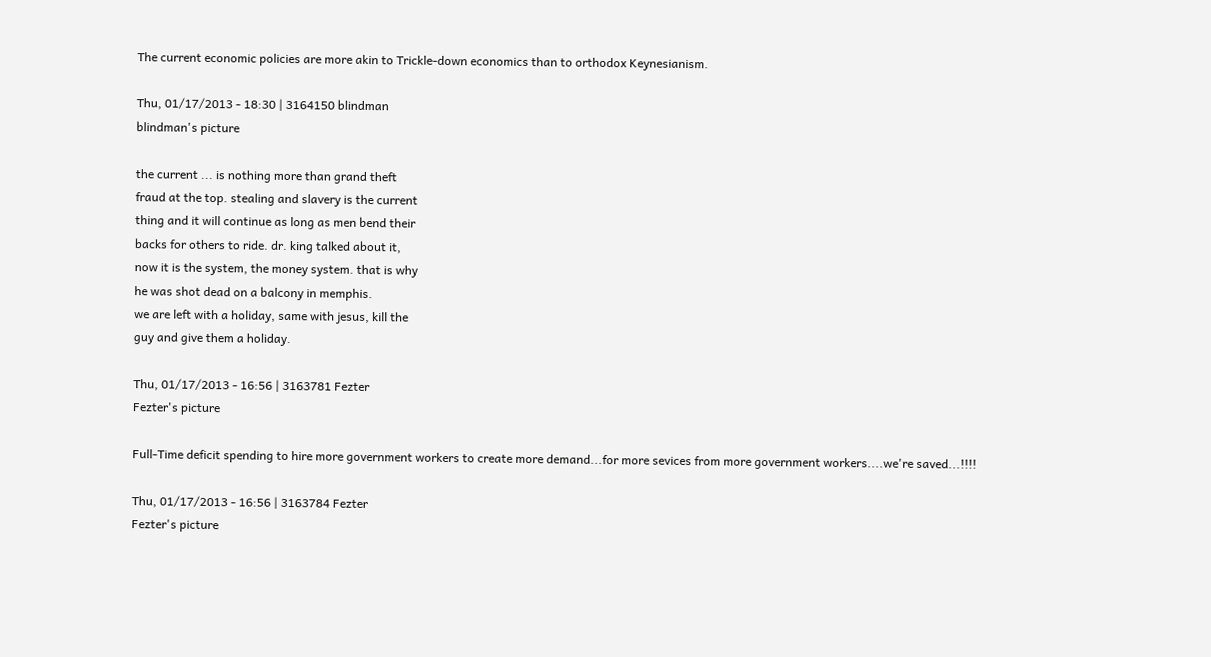The current economic policies are more akin to Trickle-down economics than to orthodox Keynesianism.

Thu, 01/17/2013 - 18:30 | 3164150 blindman
blindman's picture

the current ... is nothing more than grand theft
fraud at the top. stealing and slavery is the current
thing and it will continue as long as men bend their
backs for others to ride. dr. king talked about it,
now it is the system, the money system. that is why
he was shot dead on a balcony in memphis.
we are left with a holiday, same with jesus, kill the
guy and give them a holiday.

Thu, 01/17/2013 - 16:56 | 3163781 Fezter
Fezter's picture

Full-Time deficit spending to hire more government workers to create more demand...for more sevices from more government workers....we're saved...!!!!

Thu, 01/17/2013 - 16:56 | 3163784 Fezter
Fezter's picture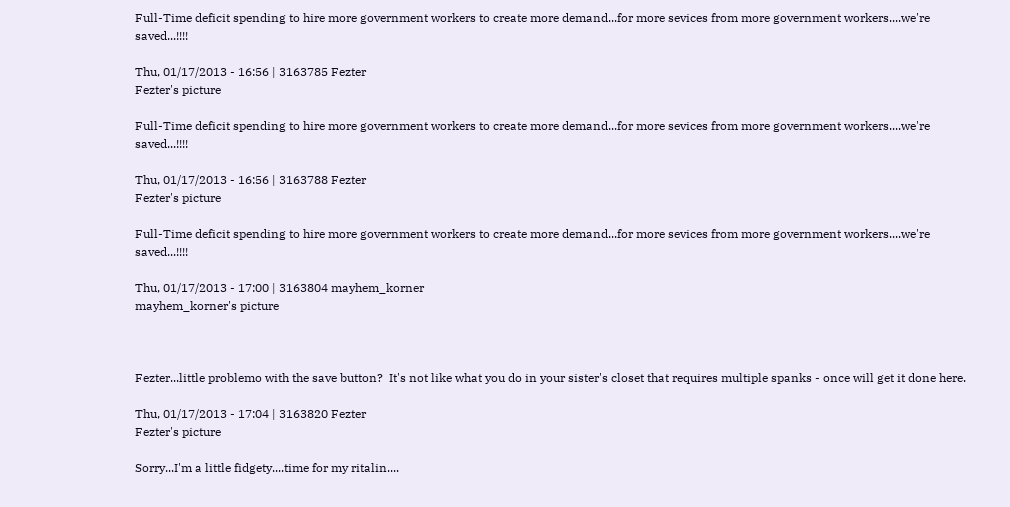Full-Time deficit spending to hire more government workers to create more demand...for more sevices from more government workers....we're saved...!!!!

Thu, 01/17/2013 - 16:56 | 3163785 Fezter
Fezter's picture

Full-Time deficit spending to hire more government workers to create more demand...for more sevices from more government workers....we're saved...!!!!

Thu, 01/17/2013 - 16:56 | 3163788 Fezter
Fezter's picture

Full-Time deficit spending to hire more government workers to create more demand...for more sevices from more government workers....we're saved...!!!!

Thu, 01/17/2013 - 17:00 | 3163804 mayhem_korner
mayhem_korner's picture



Fezter...little problemo with the save button?  It's not like what you do in your sister's closet that requires multiple spanks - once will get it done here.

Thu, 01/17/2013 - 17:04 | 3163820 Fezter
Fezter's picture

Sorry...I'm a little fidgety....time for my ritalin....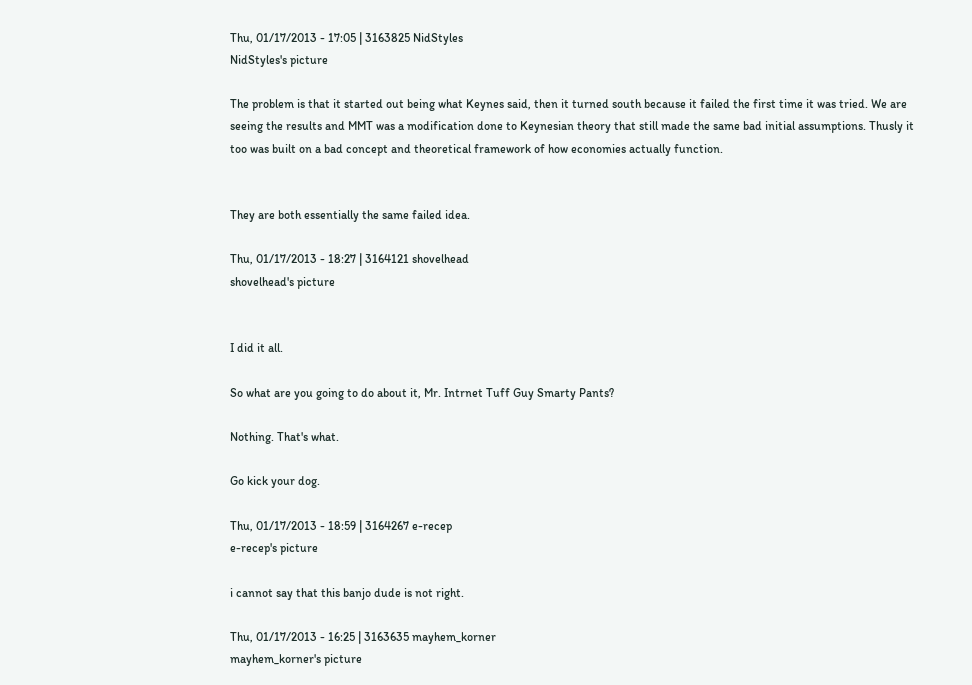Thu, 01/17/2013 - 17:05 | 3163825 NidStyles
NidStyles's picture

The problem is that it started out being what Keynes said, then it turned south because it failed the first time it was tried. We are seeing the results and MMT was a modification done to Keynesian theory that still made the same bad initial assumptions. Thusly it too was built on a bad concept and theoretical framework of how economies actually function.


They are both essentially the same failed idea.

Thu, 01/17/2013 - 18:27 | 3164121 shovelhead
shovelhead's picture


I did it all.

So what are you going to do about it, Mr. Intrnet Tuff Guy Smarty Pants?

Nothing. That's what.

Go kick your dog.

Thu, 01/17/2013 - 18:59 | 3164267 e-recep
e-recep's picture

i cannot say that this banjo dude is not right.

Thu, 01/17/2013 - 16:25 | 3163635 mayhem_korner
mayhem_korner's picture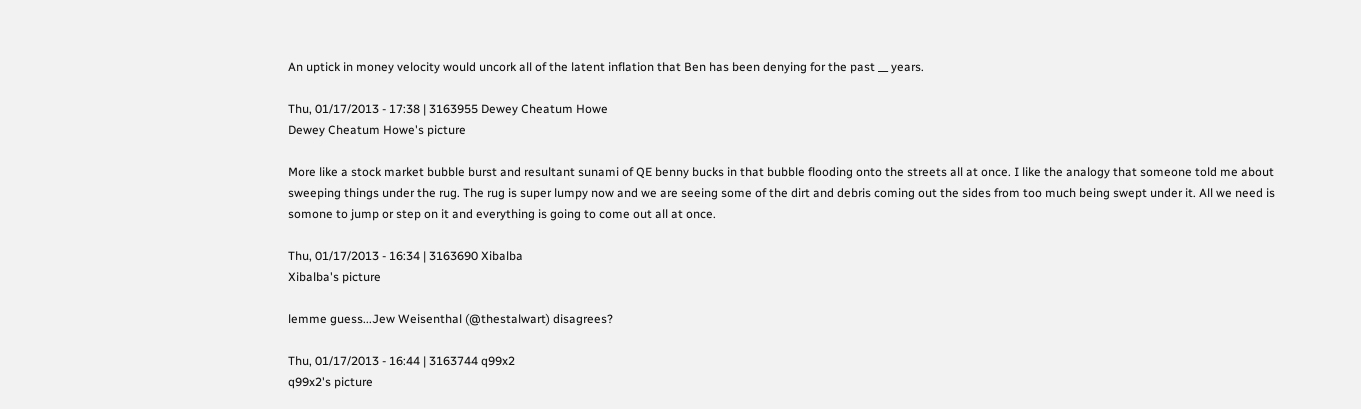An uptick in money velocity would uncork all of the latent inflation that Ben has been denying for the past __ years.

Thu, 01/17/2013 - 17:38 | 3163955 Dewey Cheatum Howe
Dewey Cheatum Howe's picture

More like a stock market bubble burst and resultant sunami of QE benny bucks in that bubble flooding onto the streets all at once. I like the analogy that someone told me about sweeping things under the rug. The rug is super lumpy now and we are seeing some of the dirt and debris coming out the sides from too much being swept under it. All we need is somone to jump or step on it and everything is going to come out all at once.

Thu, 01/17/2013 - 16:34 | 3163690 Xibalba
Xibalba's picture

lemme guess...Jew Weisenthal (@thestalwart) disagrees?

Thu, 01/17/2013 - 16:44 | 3163744 q99x2
q99x2's picture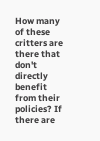How many of these critters are there that don't directly benefit from their policies? If there are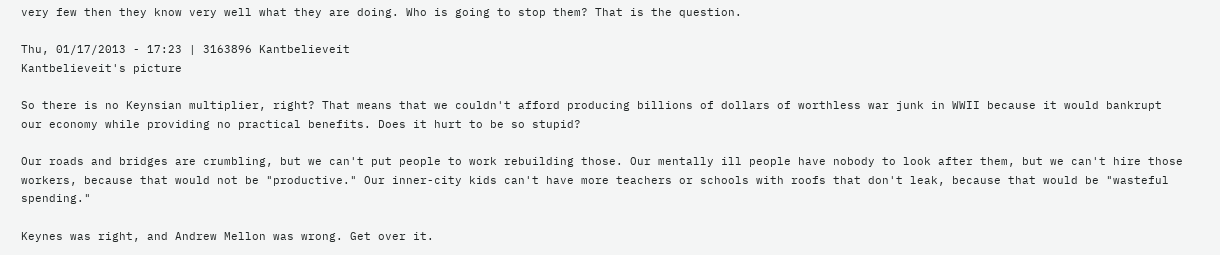very few then they know very well what they are doing. Who is going to stop them? That is the question.

Thu, 01/17/2013 - 17:23 | 3163896 Kantbelieveit
Kantbelieveit's picture

So there is no Keynsian multiplier, right? That means that we couldn't afford producing billions of dollars of worthless war junk in WWII because it would bankrupt our economy while providing no practical benefits. Does it hurt to be so stupid?

Our roads and bridges are crumbling, but we can't put people to work rebuilding those. Our mentally ill people have nobody to look after them, but we can't hire those workers, because that would not be "productive." Our inner-city kids can't have more teachers or schools with roofs that don't leak, because that would be "wasteful spending."

Keynes was right, and Andrew Mellon was wrong. Get over it.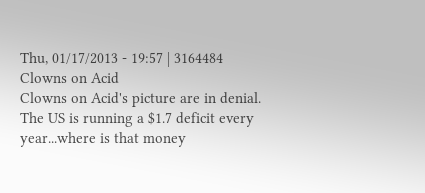Thu, 01/17/2013 - 19:57 | 3164484 Clowns on Acid
Clowns on Acid's picture are in denial.
The US is running a $1.7 deficit every year...where is that money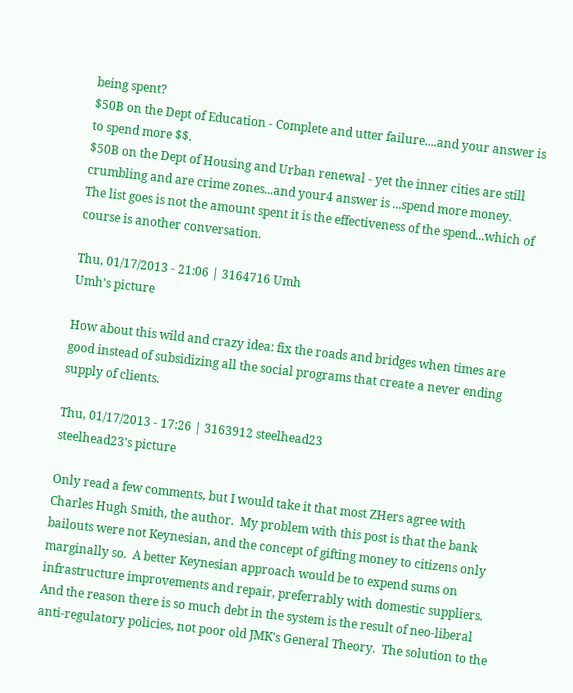being spent?
$50B on the Dept of Education - Complete and utter failure....and your answer is to spend more $$.
$50B on the Dept of Housing and Urban renewal - yet the inner cities are still crumbling and are crime zones...and your4 answer is ...spend more money.
The list goes is not the amount spent it is the effectiveness of the spend...which of course is another conversation.

Thu, 01/17/2013 - 21:06 | 3164716 Umh
Umh's picture

How about this wild and crazy idea: fix the roads and bridges when times are good instead of subsidizing all the social programs that create a never ending supply of clients.

Thu, 01/17/2013 - 17:26 | 3163912 steelhead23
steelhead23's picture

Only read a few comments, but I would take it that most ZHers agree with Charles Hugh Smith, the author.  My problem with this post is that the bank bailouts were not Keynesian, and the concept of gifting money to citizens only marginally so.  A better Keynesian approach would be to expend sums on infrastructure improvements and repair, preferrably with domestic suppliers.  And the reason there is so much debt in the system is the result of neo-liberal anti-regulatory policies, not poor old JMK's General Theory.  The solution to the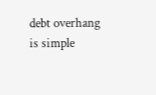debt overhang is simple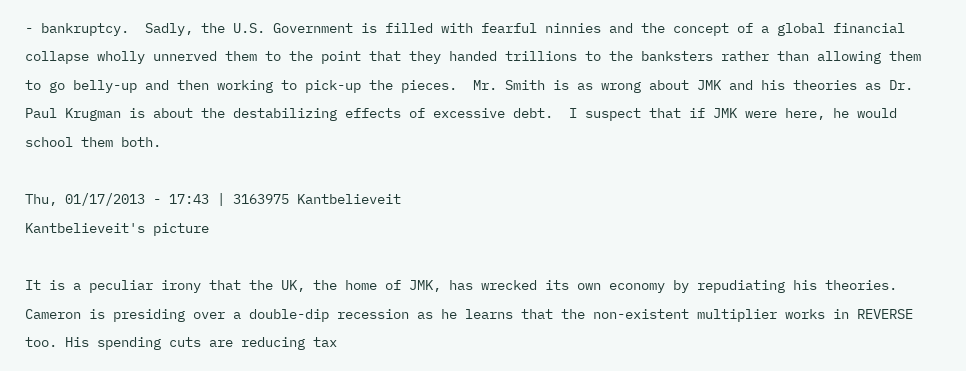- bankruptcy.  Sadly, the U.S. Government is filled with fearful ninnies and the concept of a global financial collapse wholly unnerved them to the point that they handed trillions to the banksters rather than allowing them to go belly-up and then working to pick-up the pieces.  Mr. Smith is as wrong about JMK and his theories as Dr. Paul Krugman is about the destabilizing effects of excessive debt.  I suspect that if JMK were here, he would school them both.

Thu, 01/17/2013 - 17:43 | 3163975 Kantbelieveit
Kantbelieveit's picture

It is a peculiar irony that the UK, the home of JMK, has wrecked its own economy by repudiating his theories. Cameron is presiding over a double-dip recession as he learns that the non-existent multiplier works in REVERSE too. His spending cuts are reducing tax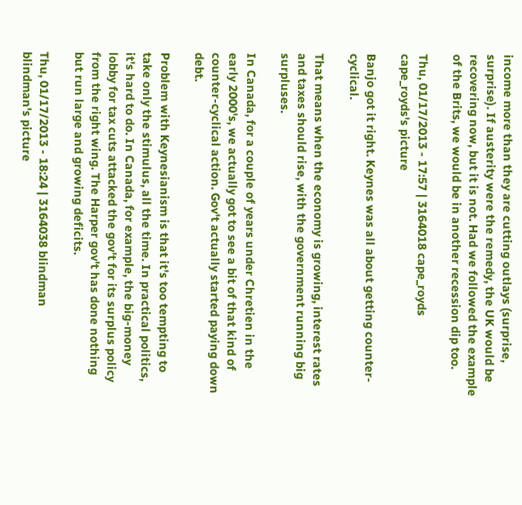income more than they are cutting outlays (surprise, surprise). If austerity were the remedy, the UK would be recovering now, but it is not. Had we followed the example of the Brits, we would be in another recession dip too.

Thu, 01/17/2013 - 17:57 | 3164018 cape_royds
cape_royds's picture

Banjo got it right. Keynes was all about getting counter-cyclical.

That means when the economy is growing, interest rates and taxes should rise, with the government running big surpluses.

In Canada, for a couple of years under Chretien in the early 2000's, we actually got to see a bit of that kind of counter-cyclical action. Gov't actually started paying down debt.

Problem with Keynesianism is that it's too tempting to take only the stimulus, all the time. In practical politics, it's hard to do. In Canada, for example, the big-money lobby for tax cuts attacked the gov't for its surplus policy from the right wing. The Harper gov't has done nothing but run large and growing deficits.

Thu, 01/17/2013 - 18:24 | 3164038 blindman
blindman's picture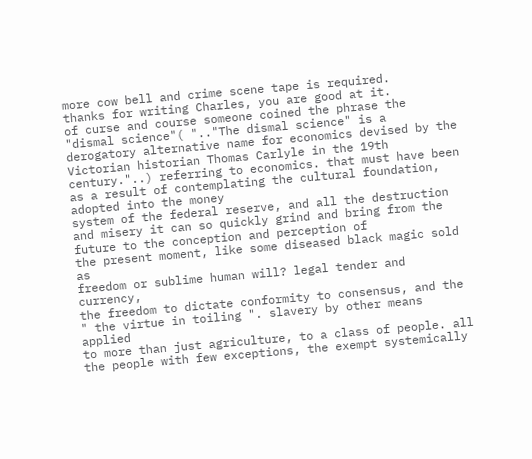more cow bell and crime scene tape is required.
thanks for writing Charles, you are good at it.
of curse and course someone coined the phrase the
"dismal science"( ".."The dismal science" is a derogatory alternative name for economics devised by the Victorian historian Thomas Carlyle in the 19th century."..) referring to economics. that must have been as a result of contemplating the cultural foundation, adopted into the money
system of the federal reserve, and all the destruction
and misery it can so quickly grind and bring from the
future to the conception and perception of
the present moment, like some diseased black magic sold as
freedom or sublime human will? legal tender and currency,
the freedom to dictate conformity to consensus, and the
" the virtue in toiling ". slavery by other means applied
to more than just agriculture, to a class of people. all
the people with few exceptions, the exempt systemically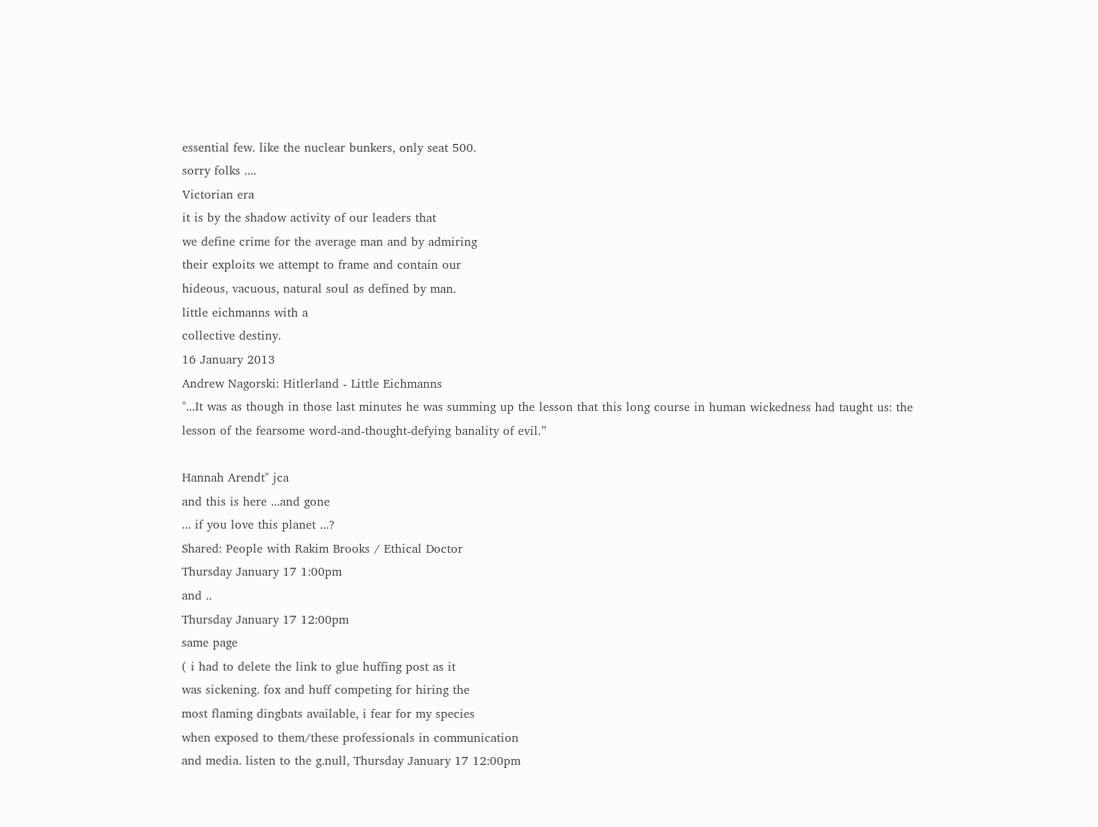essential few. like the nuclear bunkers, only seat 500.
sorry folks ....
Victorian era
it is by the shadow activity of our leaders that
we define crime for the average man and by admiring
their exploits we attempt to frame and contain our
hideous, vacuous, natural soul as defined by man.
little eichmanns with a
collective destiny.
16 January 2013
Andrew Nagorski: Hitlerland - Little Eichmanns
"...It was as though in those last minutes he was summing up the lesson that this long course in human wickedness had taught us: the lesson of the fearsome word-and-thought-defying banality of evil.”

Hannah Arendt" jca
and this is here ...and gone
... if you love this planet ...?
Shared: People with Rakim Brooks / Ethical Doctor
Thursday January 17 1:00pm
and ..
Thursday January 17 12:00pm
same page
( i had to delete the link to glue huffing post as it
was sickening. fox and huff competing for hiring the
most flaming dingbats available, i fear for my species
when exposed to them/these professionals in communication
and media. listen to the g.null, Thursday January 17 12:00pm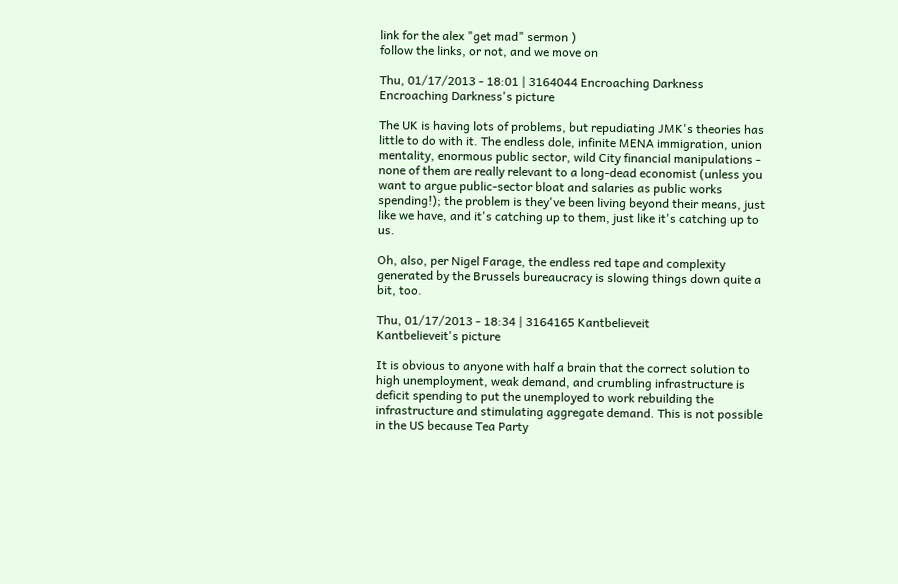link for the alex "get mad" sermon )
follow the links, or not, and we move on

Thu, 01/17/2013 - 18:01 | 3164044 Encroaching Darkness
Encroaching Darkness's picture

The UK is having lots of problems, but repudiating JMK's theories has little to do with it. The endless dole, infinite MENA immigration, union mentality, enormous public sector, wild City financial manipulations - none of them are really relevant to a long-dead economist (unless you want to argue public-sector bloat and salaries as public works spending!); the problem is they've been living beyond their means, just like we have, and it's catching up to them, just like it's catching up to us.

Oh, also, per Nigel Farage, the endless red tape and complexity generated by the Brussels bureaucracy is slowing things down quite a bit, too.

Thu, 01/17/2013 - 18:34 | 3164165 Kantbelieveit
Kantbelieveit's picture

It is obvious to anyone with half a brain that the correct solution to high unemployment, weak demand, and crumbling infrastructure is deficit spending to put the unemployed to work rebuilding the infrastructure and stimulating aggregate demand. This is not possible in the US because Tea Party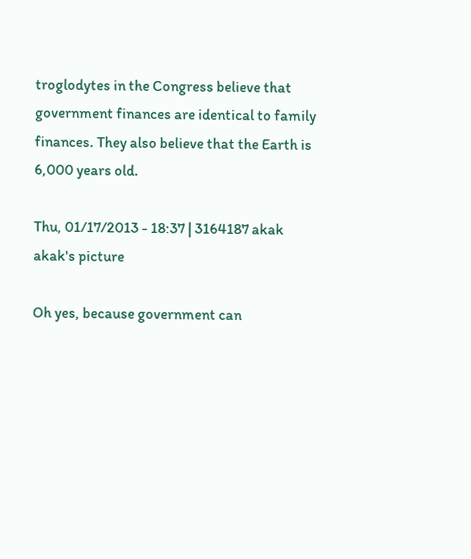troglodytes in the Congress believe that government finances are identical to family finances. They also believe that the Earth is 6,000 years old.

Thu, 01/17/2013 - 18:37 | 3164187 akak
akak's picture

Oh yes, because government can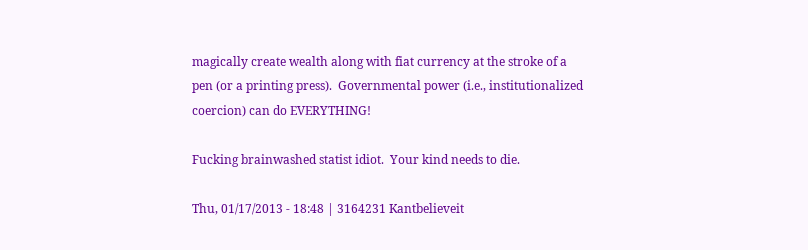magically create wealth along with fiat currency at the stroke of a pen (or a printing press).  Governmental power (i.e., institutionalized coercion) can do EVERYTHING!

Fucking brainwashed statist idiot.  Your kind needs to die.

Thu, 01/17/2013 - 18:48 | 3164231 Kantbelieveit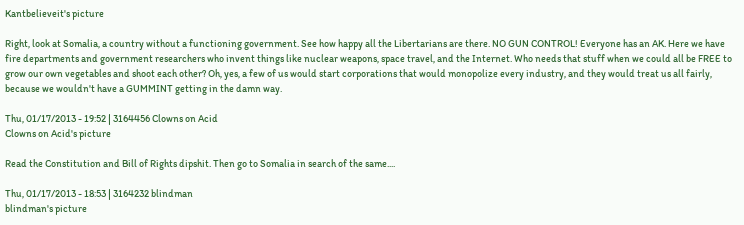Kantbelieveit's picture

Right, look at Somalia, a country without a functioning government. See how happy all the Libertarians are there. NO GUN CONTROL! Everyone has an AK. Here we have fire departments and government researchers who invent things like nuclear weapons, space travel, and the Internet. Who needs that stuff when we could all be FREE to grow our own vegetables and shoot each other? Oh, yes, a few of us would start corporations that would monopolize every industry, and they would treat us all fairly, because we wouldn't have a GUMMINT getting in the damn way.

Thu, 01/17/2013 - 19:52 | 3164456 Clowns on Acid
Clowns on Acid's picture

Read the Constitution and Bill of Rights dipshit. Then go to Somalia in search of the same....

Thu, 01/17/2013 - 18:53 | 3164232 blindman
blindman's picture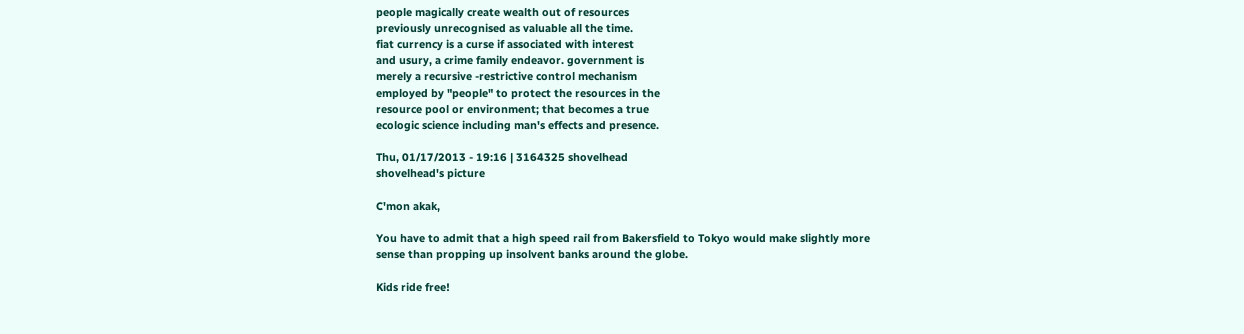people magically create wealth out of resources
previously unrecognised as valuable all the time.
fiat currency is a curse if associated with interest
and usury, a crime family endeavor. government is
merely a recursive -restrictive control mechanism
employed by "people" to protect the resources in the
resource pool or environment; that becomes a true
ecologic science including man's effects and presence.

Thu, 01/17/2013 - 19:16 | 3164325 shovelhead
shovelhead's picture

C'mon akak,

You have to admit that a high speed rail from Bakersfield to Tokyo would make slightly more sense than propping up insolvent banks around the globe.

Kids ride free!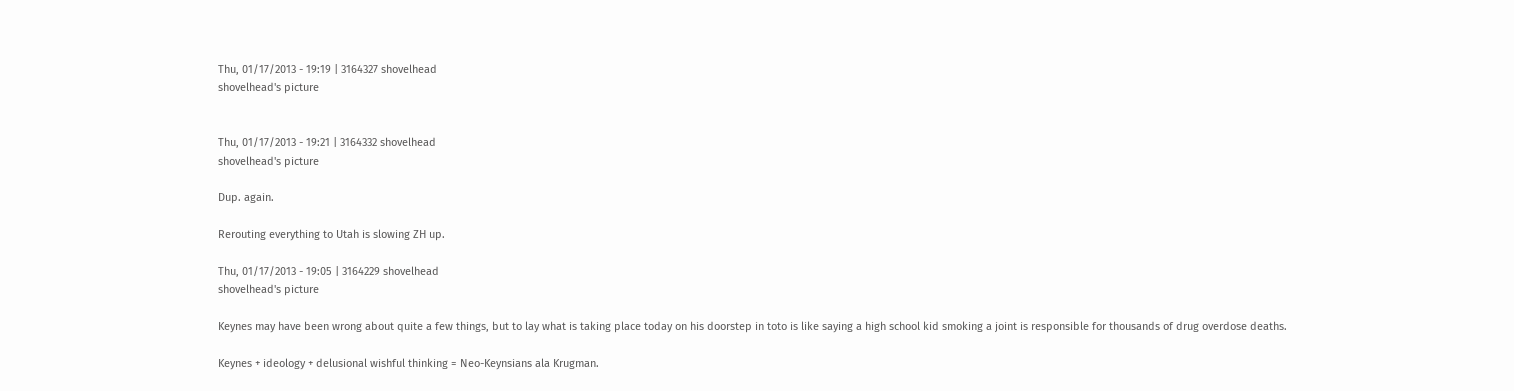Thu, 01/17/2013 - 19:19 | 3164327 shovelhead
shovelhead's picture


Thu, 01/17/2013 - 19:21 | 3164332 shovelhead
shovelhead's picture

Dup. again.

Rerouting everything to Utah is slowing ZH up.

Thu, 01/17/2013 - 19:05 | 3164229 shovelhead
shovelhead's picture

Keynes may have been wrong about quite a few things, but to lay what is taking place today on his doorstep in toto is like saying a high school kid smoking a joint is responsible for thousands of drug overdose deaths.

Keynes + ideology + delusional wishful thinking = Neo-Keynsians ala Krugman.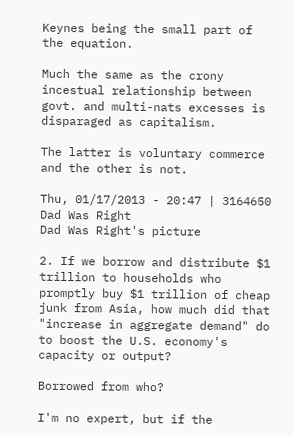Keynes being the small part of the equation.

Much the same as the crony incestual relationship between govt. and multi-nats excesses is disparaged as capitalism.

The latter is voluntary commerce and the other is not.

Thu, 01/17/2013 - 20:47 | 3164650 Dad Was Right
Dad Was Right's picture

2. If we borrow and distribute $1 trillion to households who promptly buy $1 trillion of cheap junk from Asia, how much did that "increase in aggregate demand" do to boost the U.S. economy's capacity or output?

Borrowed from who?

I'm no expert, but if the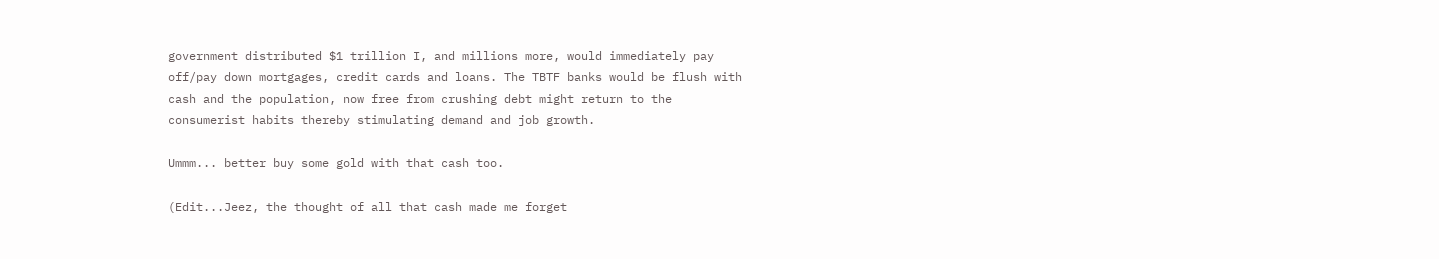government distributed $1 trillion I, and millions more, would immediately pay off/pay down mortgages, credit cards and loans. The TBTF banks would be flush with cash and the population, now free from crushing debt might return to the consumerist habits thereby stimulating demand and job growth.

Ummm... better buy some gold with that cash too.

(Edit...Jeez, the thought of all that cash made me forget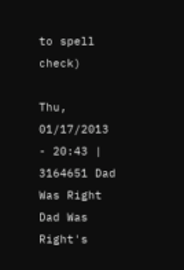to spell check)

Thu, 01/17/2013 - 20:43 | 3164651 Dad Was Right
Dad Was Right's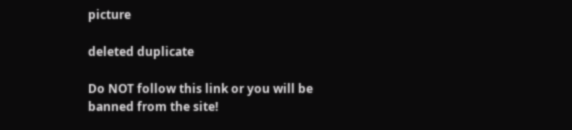picture

deleted duplicate

Do NOT follow this link or you will be banned from the site!